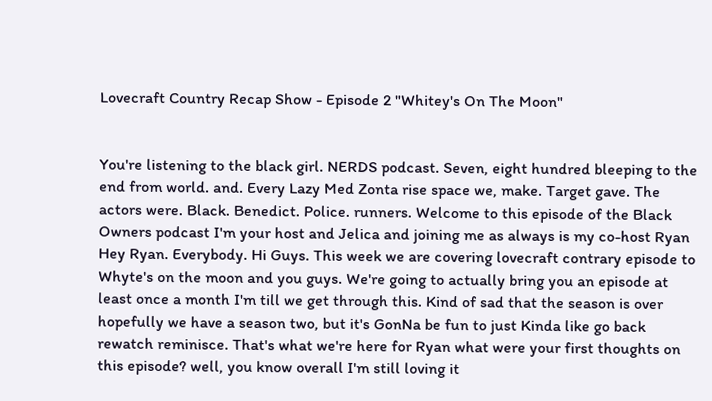Lovecraft Country Recap Show - Episode 2 "Whitey's On The Moon"


You're listening to the black girl. NERDS podcast. Seven, eight hundred bleeping to the end from world. and. Every Lazy Med Zonta rise space we, make. Target gave. The actors were. Black. Benedict. Police. runners. Welcome to this episode of the Black Owners podcast I'm your host and Jelica and joining me as always is my co-host Ryan Hey Ryan. Everybody. Hi Guys. This week we are covering lovecraft contrary episode to Whyte's on the moon and you guys. We're going to actually bring you an episode at least once a month I'm till we get through this. Kind of sad that the season is over hopefully we have a season two, but it's GonNa be fun to just Kinda like go back rewatch reminisce. That's what we're here for Ryan what were your first thoughts on this episode? well, you know overall I'm still loving it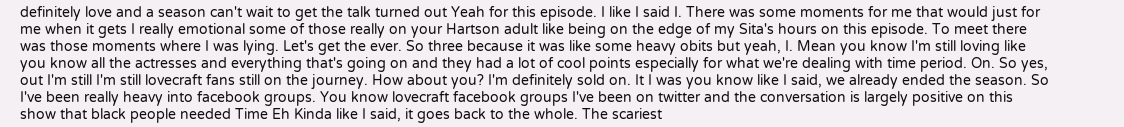definitely love and a season can't wait to get the talk turned out Yeah for this episode. I like I said I. There was some moments for me that would just for me when it gets I really emotional some of those really on your Hartson adult like being on the edge of my Sita's hours on this episode. To meet there was those moments where I was lying. Let's get the ever. So three because it was like some heavy obits but yeah, I. Mean you know I'm still loving like you know all the actresses and everything that's going on and they had a lot of cool points especially for what we're dealing with time period. On. So yes, out I'm still I'm still lovecraft fans still on the journey. How about you? I'm definitely sold on. It I was you know like I said, we already ended the season. So I've been really heavy into facebook groups. You know lovecraft facebook groups I've been on twitter and the conversation is largely positive on this show that black people needed Time Eh Kinda like I said, it goes back to the whole. The scariest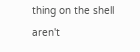thing on the shell aren't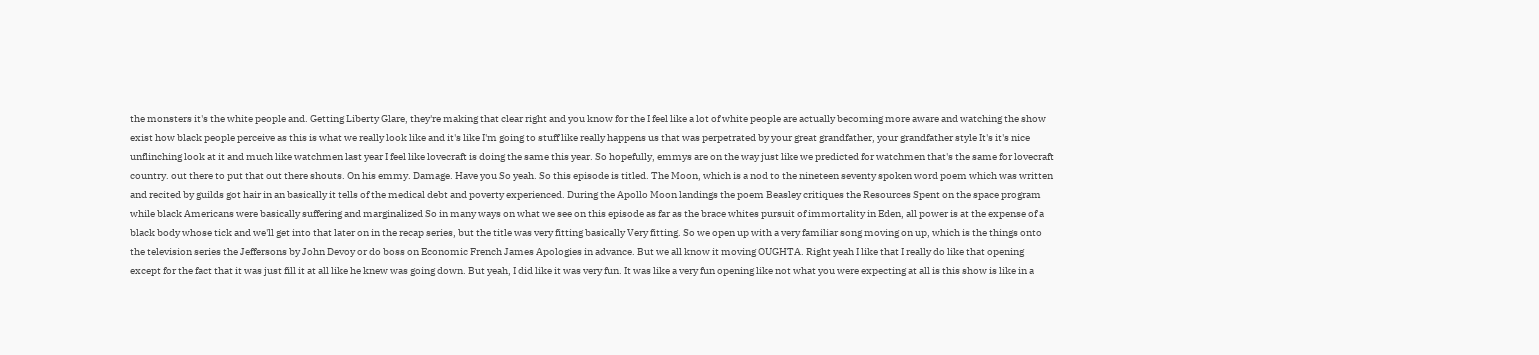the monsters it's the white people and. Getting Liberty Glare, they're making that clear right and you know for the I feel like a lot of white people are actually becoming more aware and watching the show exist how black people perceive as this is what we really look like and it's like I'm going to stuff like really happens us that was perpetrated by your great grandfather, your grandfather style It's it's nice unflinching look at it and much like watchmen last year I feel like lovecraft is doing the same this year. So hopefully, emmys are on the way just like we predicted for watchmen that's the same for lovecraft country. out there to put that out there shouts. On his emmy. Damage. Have you So yeah. So this episode is titled. The Moon, which is a nod to the nineteen seventy spoken word poem which was written and recited by guilds got hair in an basically it tells of the medical debt and poverty experienced. During the Apollo Moon landings the poem Beasley critiques the Resources Spent on the space program while black Americans were basically suffering and marginalized So in many ways on what we see on this episode as far as the brace whites pursuit of immortality in Eden, all power is at the expense of a black body whose tick and we'll get into that later on in the recap series, but the title was very fitting basically Very fitting. So we open up with a very familiar song moving on up, which is the things onto the television series the Jeffersons by John Devoy or do boss on Economic French James Apologies in advance. But we all know it moving OUGHTA. Right yeah I like that I really do like that opening except for the fact that it was just fill it at all like he knew was going down. But yeah, I did like it was very fun. It was like a very fun opening like not what you were expecting at all is this show is like in a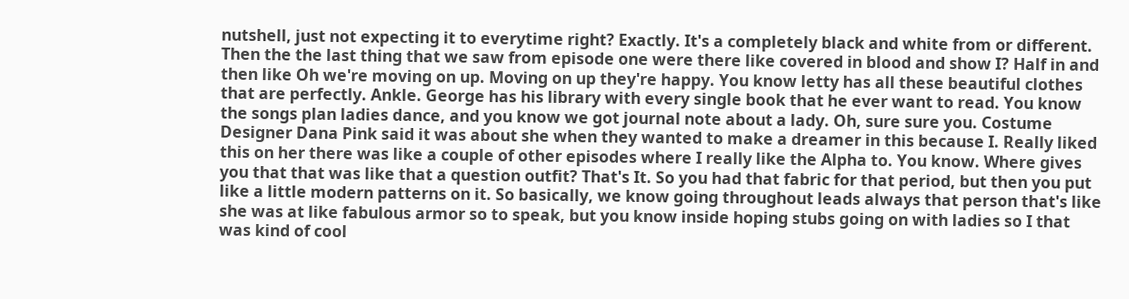nutshell, just not expecting it to everytime right? Exactly. It's a completely black and white from or different. Then the the last thing that we saw from episode one were there like covered in blood and show I? Half in and then like Oh we're moving on up. Moving on up they're happy. You know letty has all these beautiful clothes that are perfectly. Ankle. George has his library with every single book that he ever want to read. You know the songs plan ladies dance, and you know we got journal note about a lady. Oh, sure sure you. Costume Designer Dana Pink said it was about she when they wanted to make a dreamer in this because I. Really liked this on her there was like a couple of other episodes where I really like the Alpha to. You know. Where gives you that that was like that a question outfit? That's It. So you had that fabric for that period, but then you put like a little modern patterns on it. So basically, we know going throughout leads always that person that's like she was at like fabulous armor so to speak, but you know inside hoping stubs going on with ladies so I that was kind of cool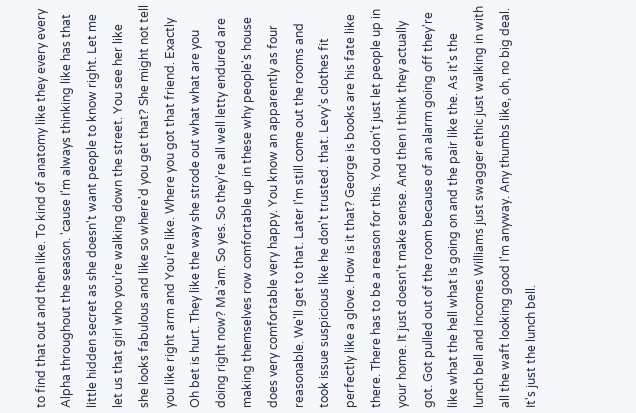to find that out and then like. To kind of anatomy like they every every Alpha throughout the season. 'cause I'm always thinking like has that little hidden secret as she doesn't want people to know right. Let me let us that girl who you're walking down the street. You see her like she looks fabulous and like so where'd you get that? She might not tell you like right arm and You're like. Where you got that friend. Exactly Oh bet is hurt. They like the way she strode out what what are you doing right now? Ma'am. So yes. So they're all well letty endured are making themselves row comfortable up in these why people's house does very comfortable very happy. You know an apparently as four reasonable. We'll get to that. Later I'm still come out the rooms and took issue suspicious like he don't trusted. that. Levy's clothes fit perfectly like a glove. How is it that? George is books are his fate like there. There has to be a reason for this. You don't just let people up in your home. It just doesn't make sense. And then I think they actually got. Got pulled out of the room because of an alarm going off they're like what the hell what is going on and the pair like the. As it's the lunch bell and incomes Williams just swagger ethic just walking in with all the waft looking good I'm anyway. Any thumbs like, oh, no big deal. It's just the lunch bell.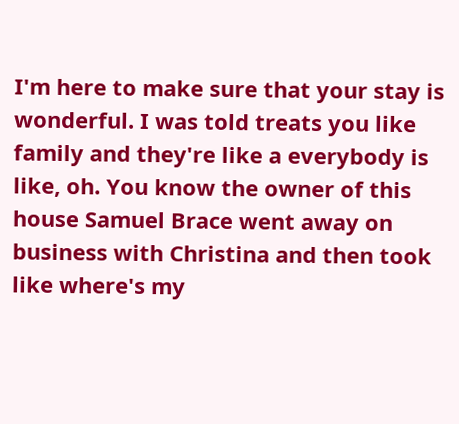I'm here to make sure that your stay is wonderful. I was told treats you like family and they're like a everybody is like, oh. You know the owner of this house Samuel Brace went away on business with Christina and then took like where's my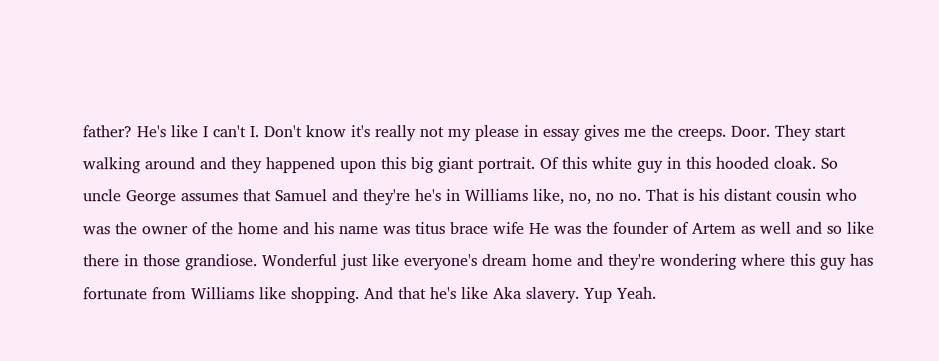father? He's like I can't I. Don't know it's really not my please in essay gives me the creeps. Door. They start walking around and they happened upon this big giant portrait. Of this white guy in this hooded cloak. So uncle George assumes that Samuel and they're he's in Williams like, no, no no. That is his distant cousin who was the owner of the home and his name was titus brace wife He was the founder of Artem as well and so like there in those grandiose. Wonderful just like everyone's dream home and they're wondering where this guy has fortunate from Williams like shopping. And that he's like Aka slavery. Yup Yeah.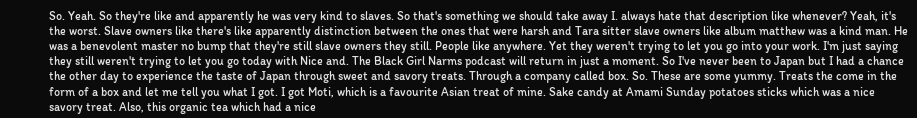So. Yeah. So they're like and apparently he was very kind to slaves. So that's something we should take away I. always hate that description like whenever? Yeah, it's the worst. Slave owners like there's like apparently distinction between the ones that were harsh and Tara sitter slave owners like album matthew was a kind man. He was a benevolent master no bump that they're still slave owners they still. People like anywhere. Yet they weren't trying to let you go into your work. I'm just saying they still weren't trying to let you go today with Nice and. The Black Girl Narms podcast will return in just a moment. So I've never been to Japan but I had a chance the other day to experience the taste of Japan through sweet and savory treats. Through a company called box. So. These are some yummy. Treats the come in the form of a box and let me tell you what I got. I got Moti, which is a favourite Asian treat of mine. Sake candy at Amami Sunday potatoes sticks which was a nice savory treat. Also, this organic tea which had a nice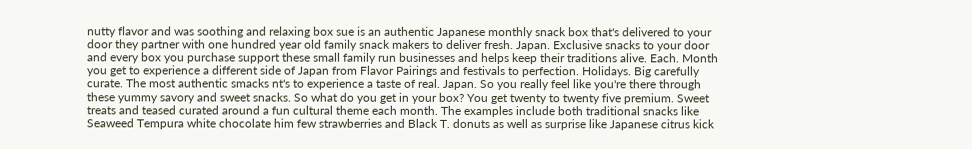nutty flavor and was soothing and relaxing box sue is an authentic Japanese monthly snack box that's delivered to your door they partner with one hundred year old family snack makers to deliver fresh. Japan. Exclusive snacks to your door and every box you purchase support these small family run businesses and helps keep their traditions alive. Each. Month you get to experience a different side of Japan from Flavor Pairings and festivals to perfection. Holidays. Big carefully curate. The most authentic smacks nt's to experience a taste of real. Japan. So you really feel like you're there through these yummy savory and sweet snacks. So what do you get in your box? You get twenty to twenty five premium. Sweet treats and teased curated around a fun cultural theme each month. The examples include both traditional snacks like Seaweed Tempura white chocolate him few strawberries and Black T. donuts as well as surprise like Japanese citrus kick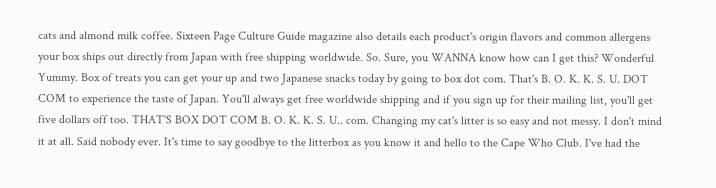cats and almond milk coffee. Sixteen Page Culture Guide magazine also details each product's origin flavors and common allergens your box ships out directly from Japan with free shipping worldwide. So. Sure, you WANNA know how can I get this? Wonderful Yummy. Box of treats you can get your up and two Japanese snacks today by going to box dot com. That's B. O. K. K. S. U. DOT COM to experience the taste of Japan. You'll always get free worldwide shipping and if you sign up for their mailing list, you'll get five dollars off too. THAT'S BOX DOT COM B. O. K. K. S. U.. com. Changing my cat's litter is so easy and not messy. I don't mind it at all. Said nobody ever. It's time to say goodbye to the litterbox as you know it and hello to the Cape Who Club. I've had the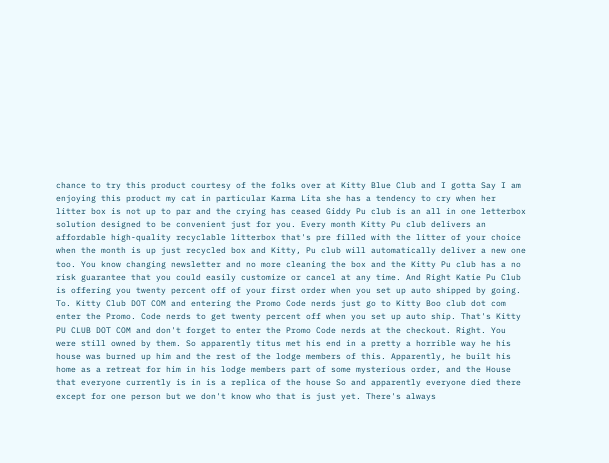chance to try this product courtesy of the folks over at Kitty Blue Club and I gotta Say I am enjoying this product my cat in particular Karma Lita she has a tendency to cry when her litter box is not up to par and the crying has ceased Giddy Pu club is an all in one letterbox solution designed to be convenient just for you. Every month Kitty Pu club delivers an affordable high-quality recyclable litterbox that's pre filled with the litter of your choice when the month is up just recycled box and Kitty, Pu club will automatically deliver a new one too. You know changing newsletter and no more cleaning the box and the Kitty Pu club has a no risk guarantee that you could easily customize or cancel at any time. And Right Katie Pu Club is offering you twenty percent off of your first order when you set up auto shipped by going. To. Kitty Club DOT COM and entering the Promo Code nerds just go to Kitty Boo club dot com enter the Promo. Code nerds to get twenty percent off when you set up auto ship. That's Kitty PU CLUB DOT COM and don't forget to enter the Promo Code nerds at the checkout. Right. You were still owned by them. So apparently titus met his end in a pretty a horrible way he his house was burned up him and the rest of the lodge members of this. Apparently, he built his home as a retreat for him in his lodge members part of some mysterious order, and the House that everyone currently is in is a replica of the house So and apparently everyone died there except for one person but we don't know who that is just yet. There's always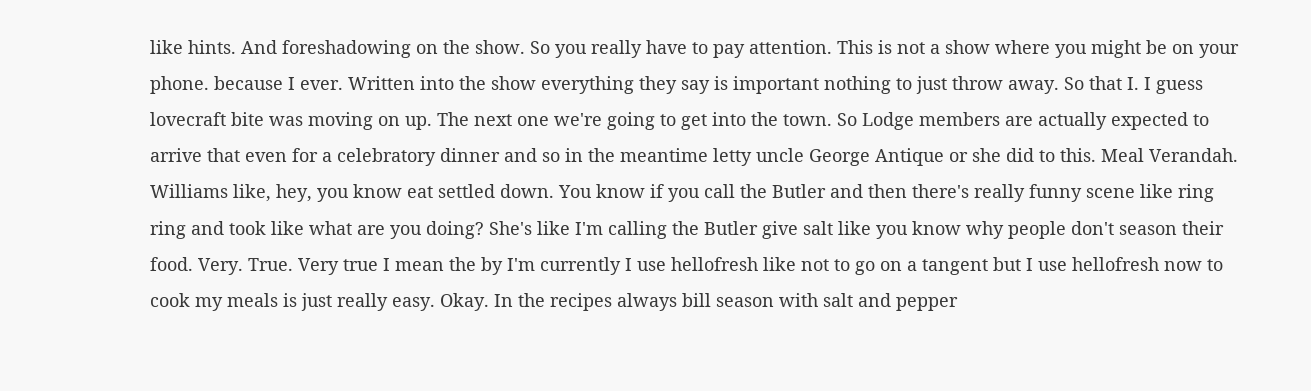like hints. And foreshadowing on the show. So you really have to pay attention. This is not a show where you might be on your phone. because I ever. Written into the show everything they say is important nothing to just throw away. So that I. I guess lovecraft bite was moving on up. The next one we're going to get into the town. So Lodge members are actually expected to arrive that even for a celebratory dinner and so in the meantime letty uncle George Antique or she did to this. Meal Verandah. Williams like, hey, you know eat settled down. You know if you call the Butler and then there's really funny scene like ring ring and took like what are you doing? She's like I'm calling the Butler give salt like you know why people don't season their food. Very. True. Very true I mean the by I'm currently I use hellofresh like not to go on a tangent but I use hellofresh now to cook my meals is just really easy. Okay. In the recipes always bill season with salt and pepper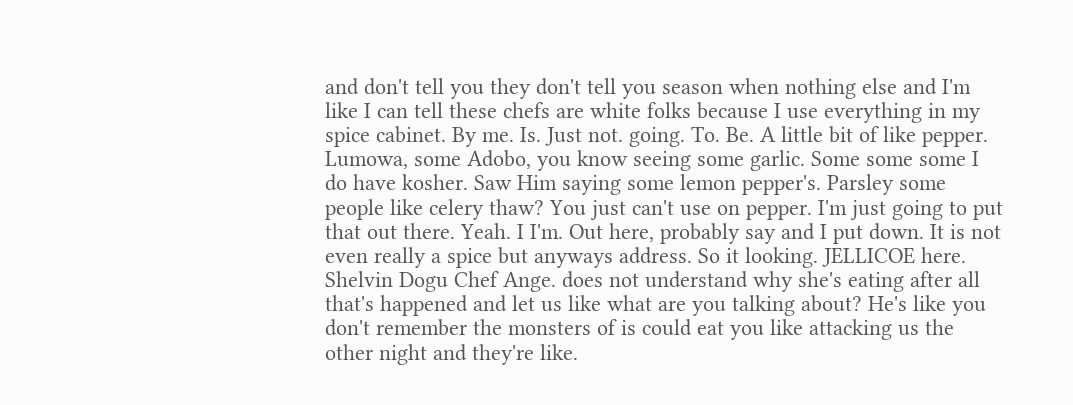and don't tell you they don't tell you season when nothing else and I'm like I can tell these chefs are white folks because I use everything in my spice cabinet. By me. Is. Just not. going. To. Be. A little bit of like pepper. Lumowa, some Adobo, you know seeing some garlic. Some some some I do have kosher. Saw Him saying some lemon pepper's. Parsley some people like celery thaw? You just can't use on pepper. I'm just going to put that out there. Yeah. I I'm. Out here, probably say and I put down. It is not even really a spice but anyways address. So it looking. JELLICOE here. Shelvin Dogu Chef Ange. does not understand why she's eating after all that's happened and let us like what are you talking about? He's like you don't remember the monsters of is could eat you like attacking us the other night and they're like.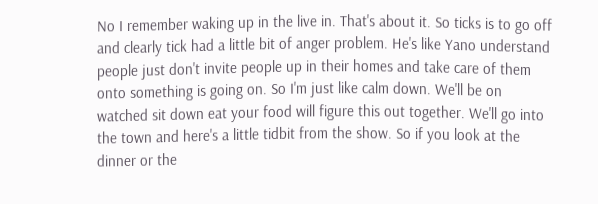No I remember waking up in the live in. That's about it. So ticks is to go off and clearly tick had a little bit of anger problem. He's like Yano understand people just don't invite people up in their homes and take care of them onto something is going on. So I'm just like calm down. We'll be on watched sit down eat your food will figure this out together. We'll go into the town and here's a little tidbit from the show. So if you look at the dinner or the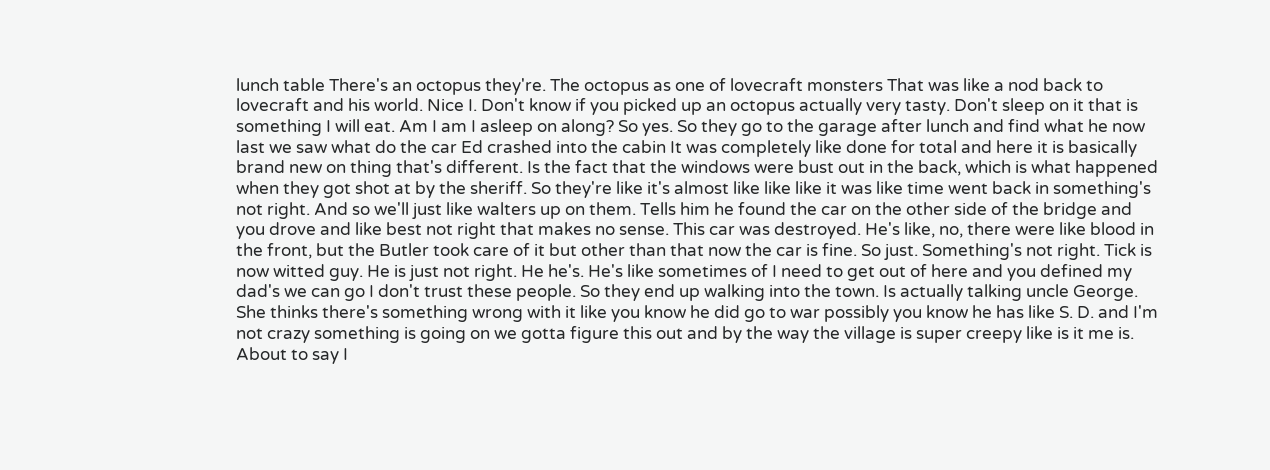lunch table There's an octopus they're. The octopus as one of lovecraft monsters That was like a nod back to lovecraft and his world. Nice I. Don't know if you picked up an octopus actually very tasty. Don't sleep on it that is something I will eat. Am I am I asleep on along? So yes. So they go to the garage after lunch and find what he now last we saw what do the car Ed crashed into the cabin It was completely like done for total and here it is basically brand new on thing that's different. Is the fact that the windows were bust out in the back, which is what happened when they got shot at by the sheriff. So they're like it's almost like like like it was like time went back in something's not right. And so we'll just like walters up on them. Tells him he found the car on the other side of the bridge and you drove and like best not right that makes no sense. This car was destroyed. He's like, no, there were like blood in the front, but the Butler took care of it but other than that now the car is fine. So just. Something's not right. Tick is now witted guy. He is just not right. He he's. He's like sometimes of I need to get out of here and you defined my dad's we can go I don't trust these people. So they end up walking into the town. Is actually talking uncle George. She thinks there's something wrong with it like you know he did go to war possibly you know he has like S. D. and I'm not crazy something is going on we gotta figure this out and by the way the village is super creepy like is it me is. About to say I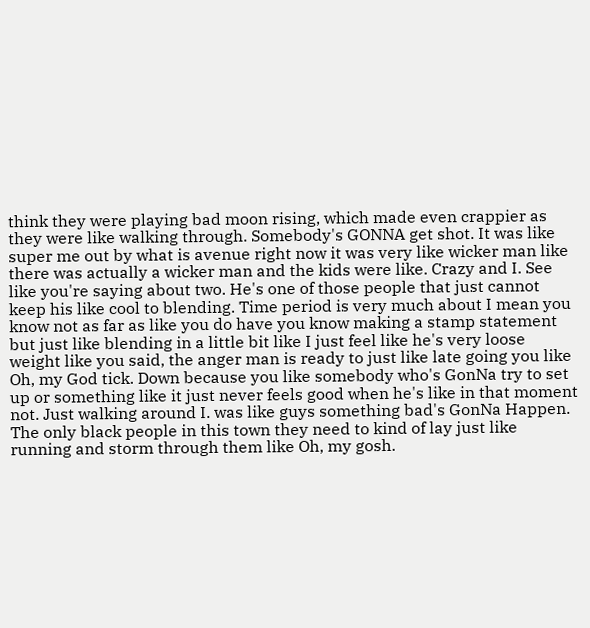think they were playing bad moon rising, which made even crappier as they were like walking through. Somebody's GONNA get shot. It was like super me out by what is avenue right now it was very like wicker man like there was actually a wicker man and the kids were like. Crazy and I. See like you're saying about two. He's one of those people that just cannot keep his like cool to blending. Time period is very much about I mean you know not as far as like you do have you know making a stamp statement but just like blending in a little bit like I just feel like he's very loose weight like you said, the anger man is ready to just like late going you like Oh, my God tick. Down because you like somebody who's GonNa try to set up or something like it just never feels good when he's like in that moment not. Just walking around I. was like guys something bad's GonNa Happen. The only black people in this town they need to kind of lay just like running and storm through them like Oh, my gosh.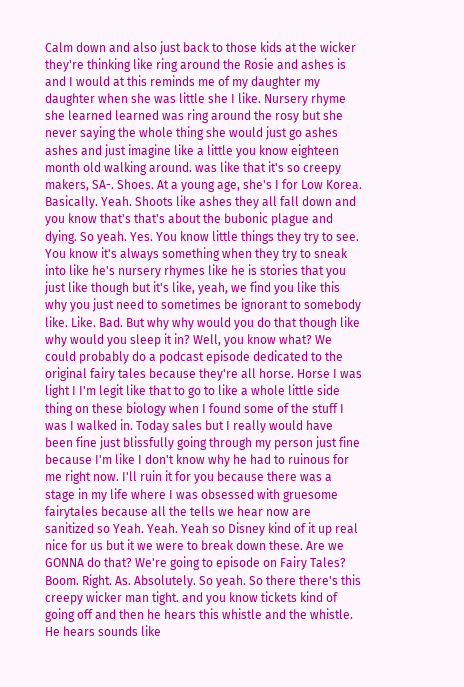Calm down and also just back to those kids at the wicker they're thinking like ring around the Rosie and ashes is and I would at this reminds me of my daughter my daughter when she was little she I like. Nursery rhyme she learned learned was ring around the rosy but she never saying the whole thing she would just go ashes ashes and just imagine like a little you know eighteen month old walking around. was like that it's so creepy makers, SA-. Shoes. At a young age, she's I for Low Korea. Basically. Yeah. Shoots like ashes they all fall down and you know that's that's about the bubonic plague and dying. So yeah. Yes. You know little things they try to see. You know it's always something when they try to sneak into like he's nursery rhymes like he is stories that you just like though but it's like, yeah, we find you like this why you just need to sometimes be ignorant to somebody like. Like. Bad. But why why would you do that though like why would you sleep it in? Well, you know what? We could probably do a podcast episode dedicated to the original fairy tales because they're all horse. Horse I was light I I'm legit like that to go to like a whole little side thing on these biology when I found some of the stuff I was I walked in. Today sales but I really would have been fine just blissfully going through my person just fine because I'm like I don't know why he had to ruinous for me right now. I'll ruin it for you because there was a stage in my life where I was obsessed with gruesome fairytales because all the tells we hear now are sanitized so Yeah. Yeah. Yeah so Disney kind of it up real nice for us but it we were to break down these. Are we GONNA do that? We're going to episode on Fairy Tales? Boom. Right. As. Absolutely. So yeah. So there there's this creepy wicker man tight. and you know tickets kind of going off and then he hears this whistle and the whistle. He hears sounds like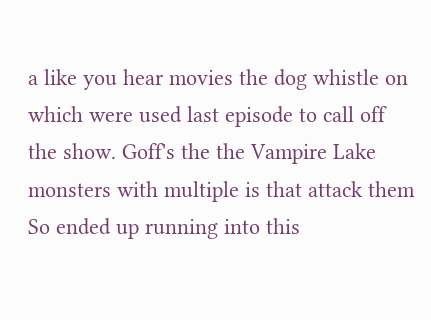a like you hear movies the dog whistle on which were used last episode to call off the show. Goff's the the Vampire Lake monsters with multiple is that attack them So ended up running into this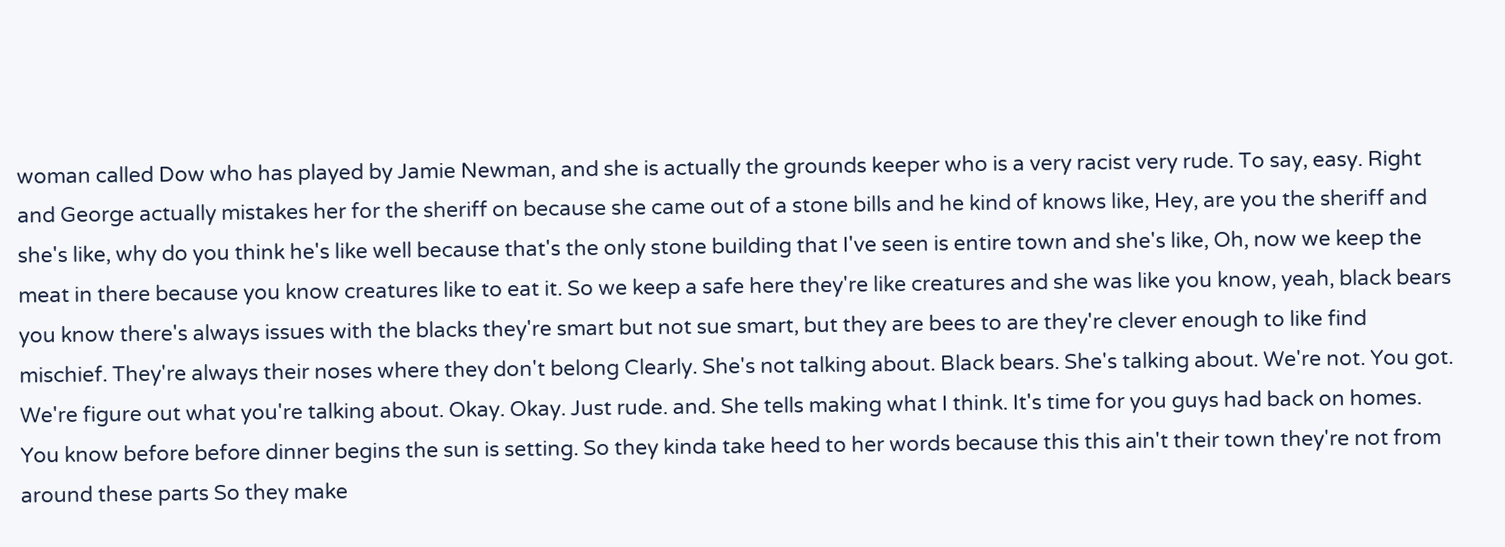woman called Dow who has played by Jamie Newman, and she is actually the grounds keeper who is a very racist very rude. To say, easy. Right and George actually mistakes her for the sheriff on because she came out of a stone bills and he kind of knows like, Hey, are you the sheriff and she's like, why do you think he's like well because that's the only stone building that I've seen is entire town and she's like, Oh, now we keep the meat in there because you know creatures like to eat it. So we keep a safe here they're like creatures and she was like you know, yeah, black bears you know there's always issues with the blacks they're smart but not sue smart, but they are bees to are they're clever enough to like find mischief. They're always their noses where they don't belong Clearly. She's not talking about. Black bears. She's talking about. We're not. You got. We're figure out what you're talking about. Okay. Okay. Just rude. and. She tells making what I think. It's time for you guys had back on homes. You know before before dinner begins the sun is setting. So they kinda take heed to her words because this this ain't their town they're not from around these parts So they make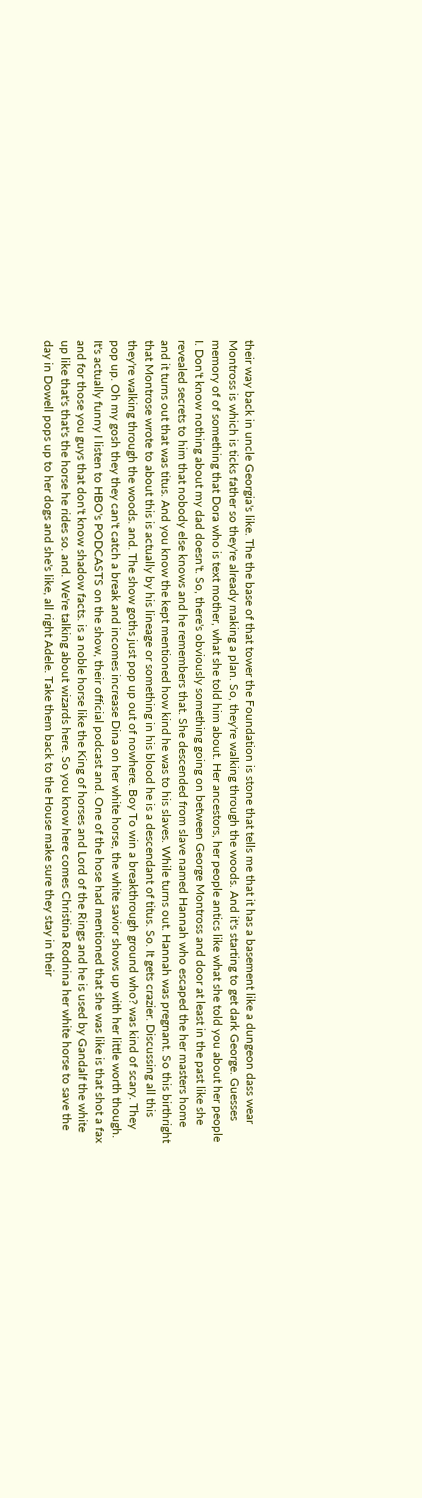their way back in uncle Georgia's like. The the base of that tower the Foundation is stone that tells me that it has a basement like a dungeon dass wear Montross is which is ticks father so they're already making a plan. So, they're walking through the woods. And it's starting to get dark George. Guesses memory of of something that Dora who is text mother, what she told him about. Her ancestors, her people antics like what she told you about her people I. Don't know nothing about my dad doesn't. So, there's obviously something going on between George Montross and door at least in the past like she revealed secrets to him that nobody else knows and he remembers that. She descended from slave named Hannah who escaped the her masters home and it turns out that was titus. And you know the kept mentioned how kind he was to his slaves. While turns out. Hannah was pregnant. So this birthright that Montrose wrote to about this is actually by his lineage or something in his blood he is a descendant of titus. So. It gets crazier. Discussing all this they're walking through the woods. and. The show goths just pop up out of nowhere. Boy To win a breakthrough ground who? was kind of scary. They pop up. Oh my gosh they they can't catch a break and incomes increase Dina on her white horse, the white savior shows up with her little worth though. It's actually funny I listen to HBO's PODCASTS on the show, their official podcast and. One of the hose had mentioned that she was like is that shot a fax and for those you guys that don't know shadow facts. is a noble horse like the King of horses and Lord of the Rings and he is used by Gandalf the white up like that's that's the horse he rides so. and. We're talking about wizards here. So you know here comes Christina Rodnina her white horse to save the day in Dowell pops up to her dogs and she's like, all right Adele. Take them back to the House make sure they stay in their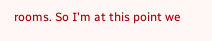rooms. So I'm at this point we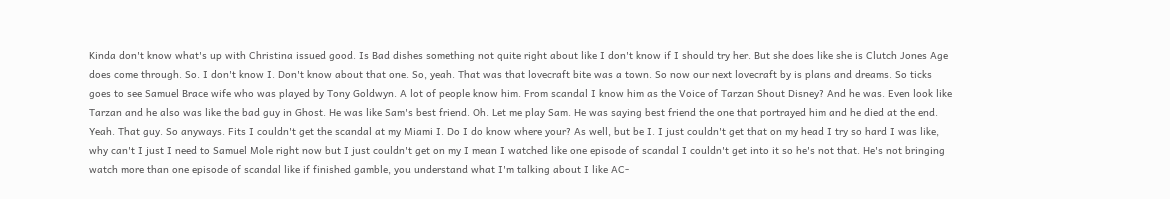Kinda don't know what's up with Christina issued good. Is Bad dishes something not quite right about like I don't know if I should try her. But she does like she is Clutch Jones Age does come through. So. I don't know I. Don't know about that one. So, yeah. That was that lovecraft bite was a town. So now our next lovecraft by is plans and dreams. So ticks goes to see Samuel Brace wife who was played by Tony Goldwyn. A lot of people know him. From scandal I know him as the Voice of Tarzan Shout Disney? And he was. Even look like Tarzan and he also was like the bad guy in Ghost. He was like Sam's best friend. Oh. Let me play Sam. He was saying best friend the one that portrayed him and he died at the end. Yeah. That guy. So anyways. Fits I couldn't get the scandal at my Miami I. Do I do know where your? As well, but be I. I just couldn't get that on my head I try so hard I was like, why can't I just I need to Samuel Mole right now but I just couldn't get on my I mean I watched like one episode of scandal I couldn't get into it so he's not that. He's not bringing watch more than one episode of scandal like if finished gamble, you understand what I'm talking about I like AC-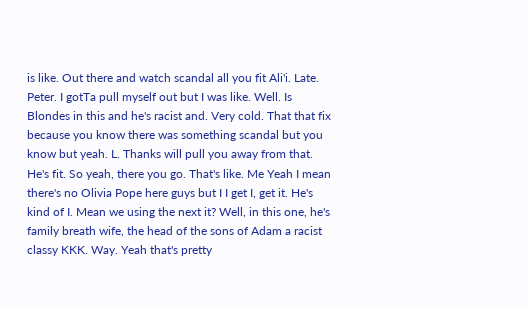is like. Out there and watch scandal all you fit Ali'i. Late. Peter. I gotTa pull myself out but I was like. Well. Is Blondes in this and he's racist and. Very cold. That that fix because you know there was something scandal but you know but yeah. L. Thanks will pull you away from that. He's fit. So yeah, there you go. That's like. Me Yeah I mean there's no Olivia Pope here guys but I I get I, get it. He's kind of I. Mean we using the next it? Well, in this one, he's family breath wife, the head of the sons of Adam a racist classy KKK. Way. Yeah that's pretty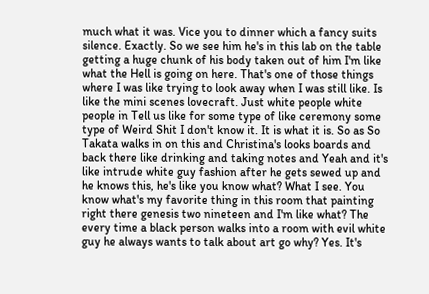much what it was. Vice you to dinner which a fancy suits silence. Exactly. So we see him he's in this lab on the table getting a huge chunk of his body taken out of him I'm like what the Hell is going on here. That's one of those things where I was like trying to look away when I was still like. Is like the mini scenes lovecraft. Just white people white people in Tell us like for some type of like ceremony some type of Weird Shit I don't know it. It is what it is. So as So Takata walks in on this and Christina's looks boards and back there like drinking and taking notes and Yeah and it's like intrude white guy fashion after he gets sewed up and he knows this, he's like you know what? What I see. You know what's my favorite thing in this room that painting right there genesis two nineteen and I'm like what? The every time a black person walks into a room with evil white guy he always wants to talk about art go why? Yes. It's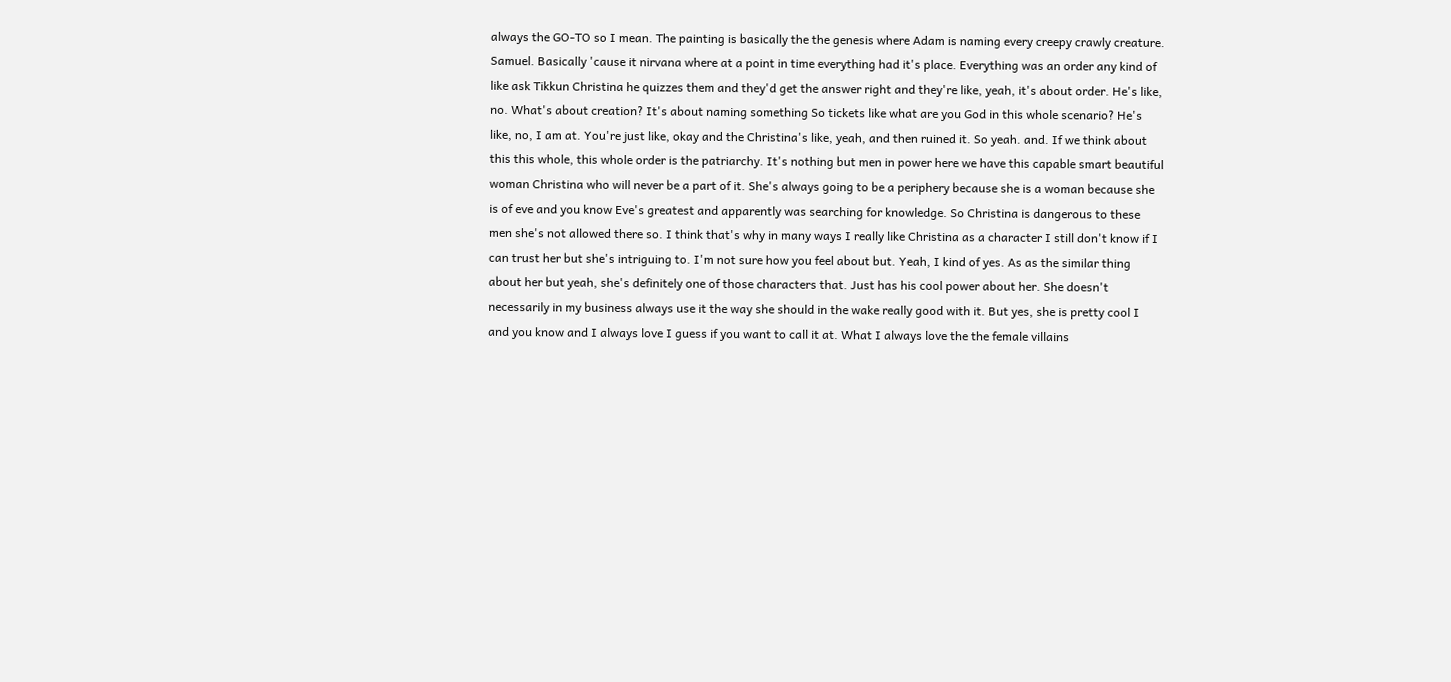always the GO-TO so I mean. The painting is basically the the genesis where Adam is naming every creepy crawly creature. Samuel. Basically 'cause it nirvana where at a point in time everything had it's place. Everything was an order any kind of like ask Tikkun Christina he quizzes them and they'd get the answer right and they're like, yeah, it's about order. He's like, no. What's about creation? It's about naming something So tickets like what are you God in this whole scenario? He's like, no, I am at. You're just like, okay and the Christina's like, yeah, and then ruined it. So yeah. and. If we think about this this whole, this whole order is the patriarchy. It's nothing but men in power here we have this capable smart beautiful woman Christina who will never be a part of it. She's always going to be a periphery because she is a woman because she is of eve and you know Eve's greatest and apparently was searching for knowledge. So Christina is dangerous to these men she's not allowed there so. I think that's why in many ways I really like Christina as a character I still don't know if I can trust her but she's intriguing to. I'm not sure how you feel about but. Yeah, I kind of yes. As as the similar thing about her but yeah, she's definitely one of those characters that. Just has his cool power about her. She doesn't necessarily in my business always use it the way she should in the wake really good with it. But yes, she is pretty cool I and you know and I always love I guess if you want to call it at. What I always love the the female villains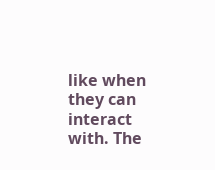like when they can interact with. The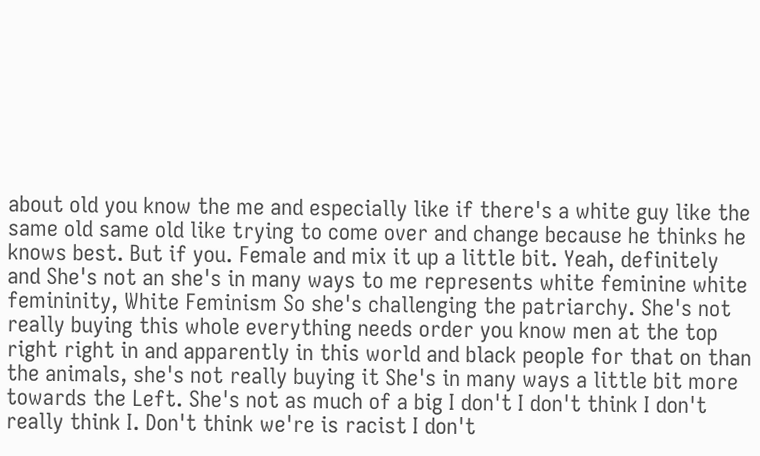about old you know the me and especially like if there's a white guy like the same old same old like trying to come over and change because he thinks he knows best. But if you. Female and mix it up a little bit. Yeah, definitely and She's not an she's in many ways to me represents white feminine white femininity, White Feminism So she's challenging the patriarchy. She's not really buying this whole everything needs order you know men at the top right right in and apparently in this world and black people for that on than the animals, she's not really buying it She's in many ways a little bit more towards the Left. She's not as much of a big I don't I don't think I don't really think I. Don't think we're is racist I don't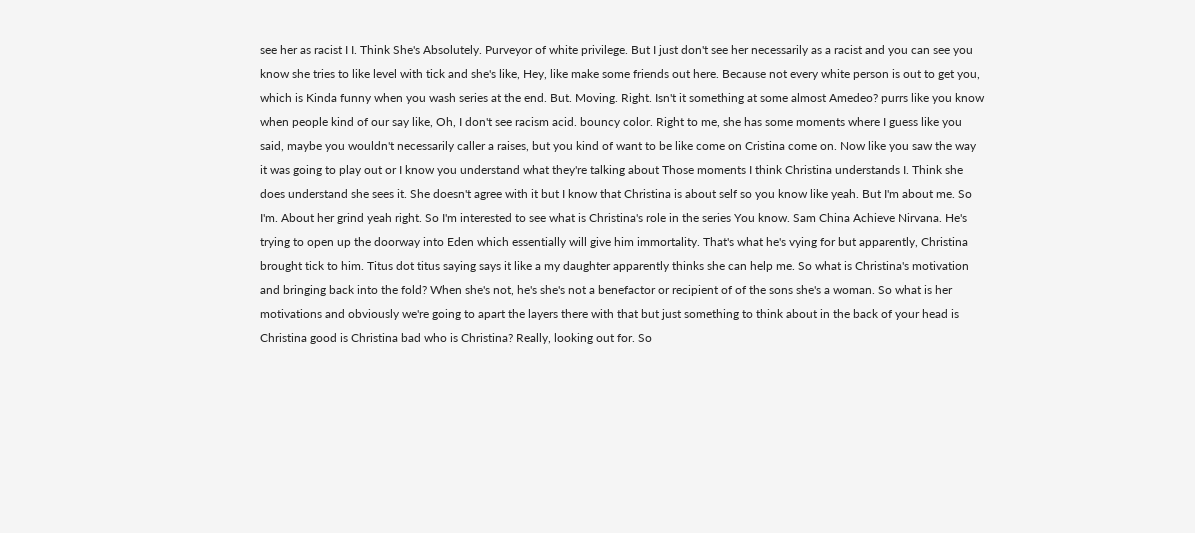see her as racist I I. Think She's Absolutely. Purveyor of white privilege. But I just don't see her necessarily as a racist and you can see you know she tries to like level with tick and she's like, Hey, like make some friends out here. Because not every white person is out to get you, which is Kinda funny when you wash series at the end. But. Moving. Right. Isn't it something at some almost Amedeo? purrs like you know when people kind of our say like, Oh, I don't see racism acid. bouncy color. Right to me, she has some moments where I guess like you said, maybe you wouldn't necessarily caller a raises, but you kind of want to be like come on Cristina come on. Now like you saw the way it was going to play out or I know you understand what they're talking about Those moments I think Christina understands I. Think she does understand she sees it. She doesn't agree with it but I know that Christina is about self so you know like yeah. But I'm about me. So I'm. About her grind yeah right. So I'm interested to see what is Christina's role in the series You know. Sam China Achieve Nirvana. He's trying to open up the doorway into Eden which essentially will give him immortality. That's what he's vying for but apparently, Christina brought tick to him. Titus dot titus saying says it like a my daughter apparently thinks she can help me. So what is Christina's motivation and bringing back into the fold? When she's not, he's she's not a benefactor or recipient of of the sons she's a woman. So what is her motivations and obviously we're going to apart the layers there with that but just something to think about in the back of your head is Christina good is Christina bad who is Christina? Really, looking out for. So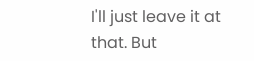I'll just leave it at that. But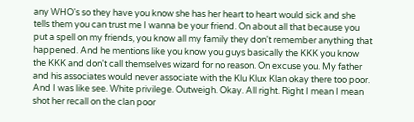any WHO's so they have you know she has her heart to heart would sick and she tells them you can trust me I wanna be your friend. On about all that because you put a spell on my friends, you know all my family they don't remember anything that happened. And he mentions like you know you guys basically the KKK you know the KKK and don't call themselves wizard for no reason. On excuse you. My father and his associates would never associate with the Klu Klux Klan okay there too poor. And I was like see. White privilege. Outweigh. Okay. All right. Right I mean I mean shot her recall on the clan poor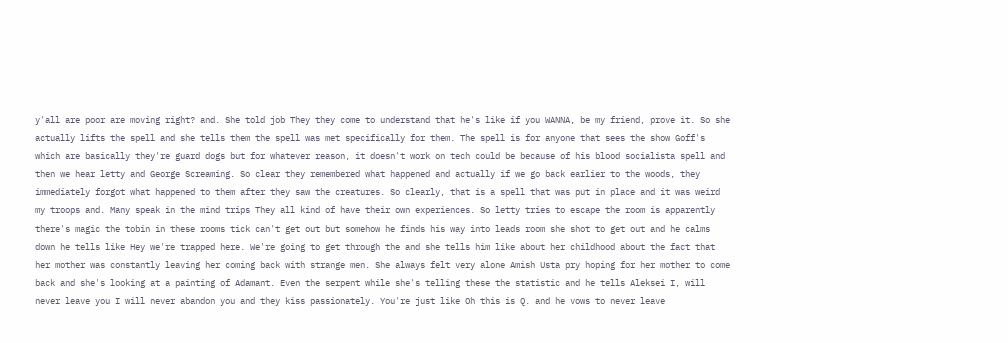y'all are poor are moving right? and. She told job They they come to understand that he's like if you WANNA, be my friend, prove it. So she actually lifts the spell and she tells them the spell was met specifically for them. The spell is for anyone that sees the show Goff's which are basically they're guard dogs but for whatever reason, it doesn't work on tech could be because of his blood socialista spell and then we hear letty and George Screaming. So clear they remembered what happened and actually if we go back earlier to the woods, they immediately forgot what happened to them after they saw the creatures. So clearly, that is a spell that was put in place and it was weird my troops and. Many speak in the mind trips They all kind of have their own experiences. So letty tries to escape the room is apparently there's magic the tobin in these rooms tick can't get out but somehow he finds his way into leads room she shot to get out and he calms down he tells like Hey we're trapped here. We're going to get through the and she tells him like about her childhood about the fact that her mother was constantly leaving her coming back with strange men. She always felt very alone Amish Usta pry hoping for her mother to come back and she's looking at a painting of Adamant. Even the serpent while she's telling these the statistic and he tells Aleksei I, will never leave you I will never abandon you and they kiss passionately. You're just like Oh this is Q. and he vows to never leave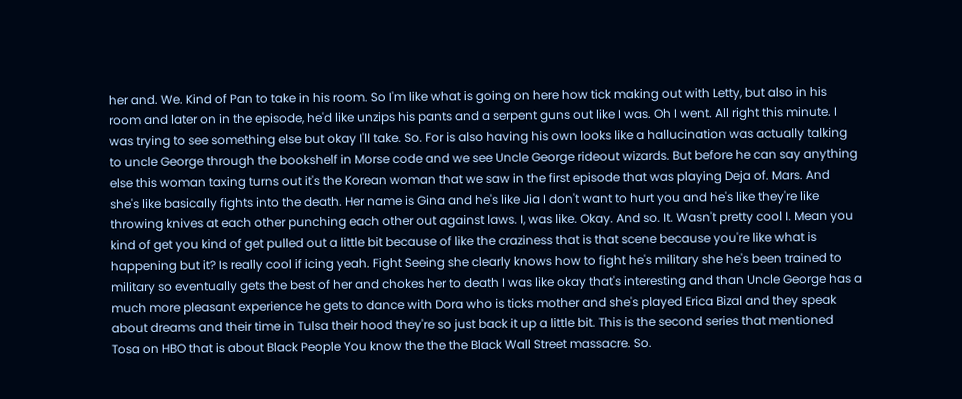her and. We. Kind of Pan to take in his room. So I'm like what is going on here how tick making out with Letty, but also in his room and later on in the episode, he'd like unzips his pants and a serpent guns out like I was. Oh I went. All right this minute. I was trying to see something else but okay I'll take. So. For is also having his own looks like a hallucination was actually talking to uncle George through the bookshelf in Morse code and we see Uncle George rideout wizards. But before he can say anything else this woman taxing turns out it's the Korean woman that we saw in the first episode that was playing Deja of. Mars. And she's like basically fights into the death. Her name is Gina and he's like Jia I don't want to hurt you and he's like they're like throwing knives at each other punching each other out against laws. I, was like. Okay. And so. It. Wasn't pretty cool I. Mean you kind of get you kind of get pulled out a little bit because of like the craziness that is that scene because you're like what is happening but it? Is really cool if icing yeah. Fight Seeing she clearly knows how to fight he's military she he's been trained to military so eventually gets the best of her and chokes her to death I was like okay that's interesting and than Uncle George has a much more pleasant experience he gets to dance with Dora who is ticks mother and she's played Erica Bizal and they speak about dreams and their time in Tulsa their hood they're so just back it up a little bit. This is the second series that mentioned Tosa on HBO that is about Black People You know the the the Black Wall Street massacre. So.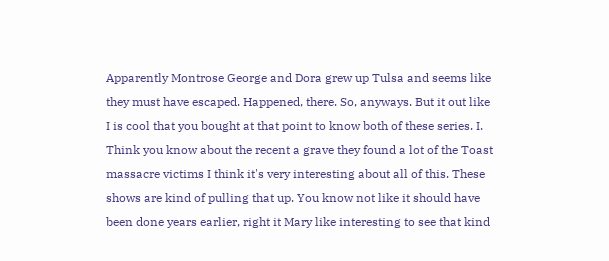Apparently Montrose George and Dora grew up Tulsa and seems like they must have escaped. Happened, there. So, anyways. But it out like I is cool that you bought at that point to know both of these series. I. Think you know about the recent a grave they found a lot of the Toast massacre victims I think it's very interesting about all of this. These shows are kind of pulling that up. You know not like it should have been done years earlier, right it Mary like interesting to see that kind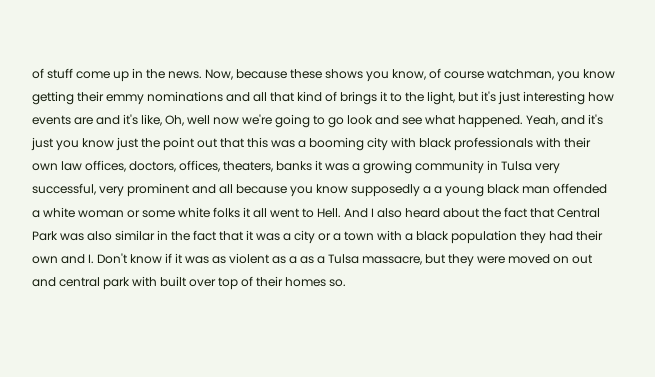of stuff come up in the news. Now, because these shows you know, of course watchman, you know getting their emmy nominations and all that kind of brings it to the light, but it's just interesting how events are and it's like, Oh, well now we're going to go look and see what happened. Yeah, and it's just you know just the point out that this was a booming city with black professionals with their own law offices, doctors, offices, theaters, banks it was a growing community in Tulsa very successful, very prominent and all because you know supposedly a a young black man offended a white woman or some white folks it all went to Hell. And I also heard about the fact that Central Park was also similar in the fact that it was a city or a town with a black population they had their own and I. Don't know if it was as violent as a as a Tulsa massacre, but they were moved on out and central park with built over top of their homes so.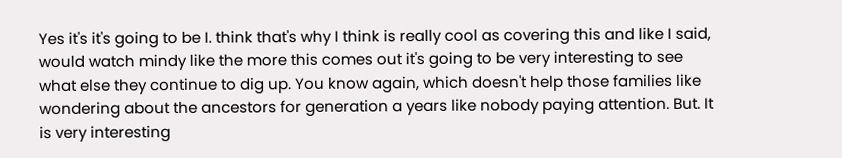Yes it's it's going to be I. think that's why I think is really cool as covering this and like I said, would watch mindy like the more this comes out it's going to be very interesting to see what else they continue to dig up. You know again, which doesn't help those families like wondering about the ancestors for generation a years like nobody paying attention. But. It is very interesting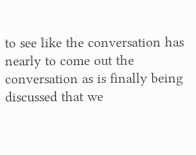to see like the conversation has nearly to come out the conversation as is finally being discussed that we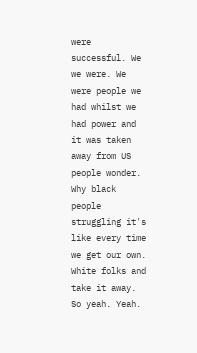were successful. We we were. We were people we had whilst we had power and it was taken away from US people wonder. Why black people struggling it's like every time we get our own. White folks and take it away. So yeah. Yeah.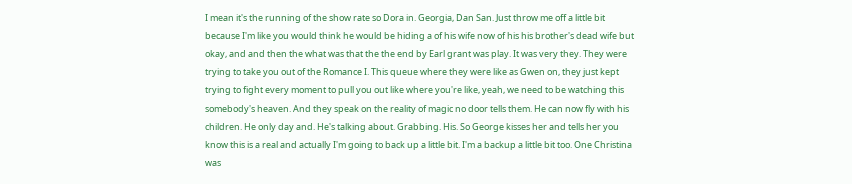I mean it's the running of the show rate so Dora in. Georgia, Dan San. Just throw me off a little bit because I'm like you would think he would be hiding a of his wife now of his his brother's dead wife but okay, and and then the what was that the the end by Earl grant was play. It was very they. They were trying to take you out of the Romance I. This queue where they were like as Gwen on, they just kept trying to fight every moment to pull you out like where you're like, yeah, we need to be watching this somebody's heaven. And they speak on the reality of magic no door tells them. He can now fly with his children. He only day and. He's talking about. Grabbing. His. So George kisses her and tells her you know this is a real and actually I'm going to back up a little bit. I'm a backup a little bit too. One Christina was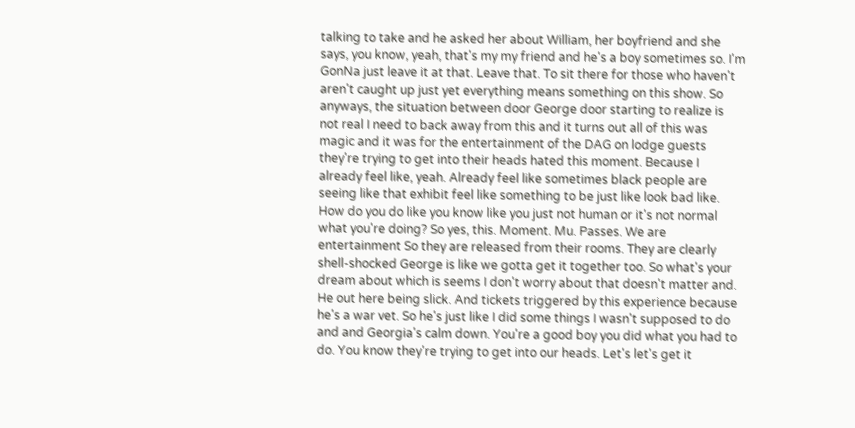talking to take and he asked her about William, her boyfriend and she says, you know, yeah, that's my my friend and he's a boy sometimes so. I'm GonNa just leave it at that. Leave that. To sit there for those who haven't aren't caught up just yet everything means something on this show. So anyways, the situation between door George door starting to realize is not real I need to back away from this and it turns out all of this was magic and it was for the entertainment of the DAG on lodge guests they're trying to get into their heads hated this moment. Because I already feel like, yeah. Already feel like sometimes black people are seeing like that exhibit feel like something to be just like look bad like. How do you do like you know like you just not human or it's not normal what you're doing? So yes, this. Moment. Mu. Passes. We are entertainment So they are released from their rooms. They are clearly shell-shocked George is like we gotta get it together too. So what's your dream about which is seems I don't worry about that doesn't matter and. He out here being slick. And tickets triggered by this experience because he's a war vet. So he's just like I did some things I wasn't supposed to do and and Georgia's calm down. You're a good boy you did what you had to do. You know they're trying to get into our heads. Let's let's get it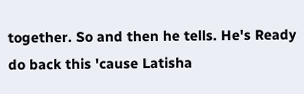together. So and then he tells. He's Ready do back this 'cause Latisha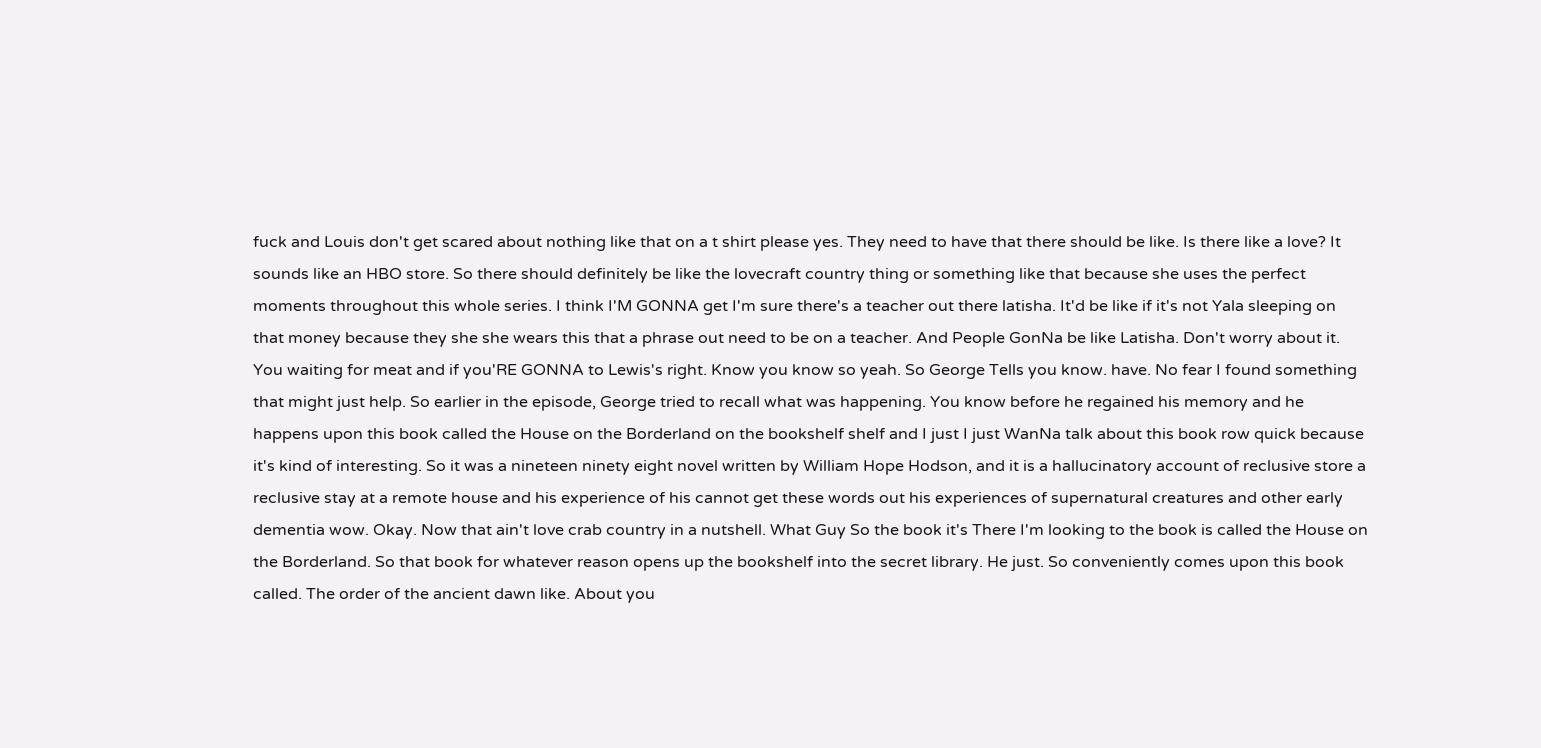fuck and Louis don't get scared about nothing like that on a t shirt please yes. They need to have that there should be like. Is there like a love? It sounds like an HBO store. So there should definitely be like the lovecraft country thing or something like that because she uses the perfect moments throughout this whole series. I think I'M GONNA get I'm sure there's a teacher out there latisha. It'd be like if it's not Yala sleeping on that money because they she she wears this that a phrase out need to be on a teacher. And People GonNa be like Latisha. Don't worry about it. You waiting for meat and if you'RE GONNA to Lewis's right. Know you know so yeah. So George Tells you know. have. No fear I found something that might just help. So earlier in the episode, George tried to recall what was happening. You know before he regained his memory and he happens upon this book called the House on the Borderland on the bookshelf shelf and I just I just WanNa talk about this book row quick because it's kind of interesting. So it was a nineteen ninety eight novel written by William Hope Hodson, and it is a hallucinatory account of reclusive store a reclusive stay at a remote house and his experience of his cannot get these words out his experiences of supernatural creatures and other early dementia wow. Okay. Now that ain't love crab country in a nutshell. What Guy So the book it's There I'm looking to the book is called the House on the Borderland. So that book for whatever reason opens up the bookshelf into the secret library. He just. So conveniently comes upon this book called. The order of the ancient dawn like. About you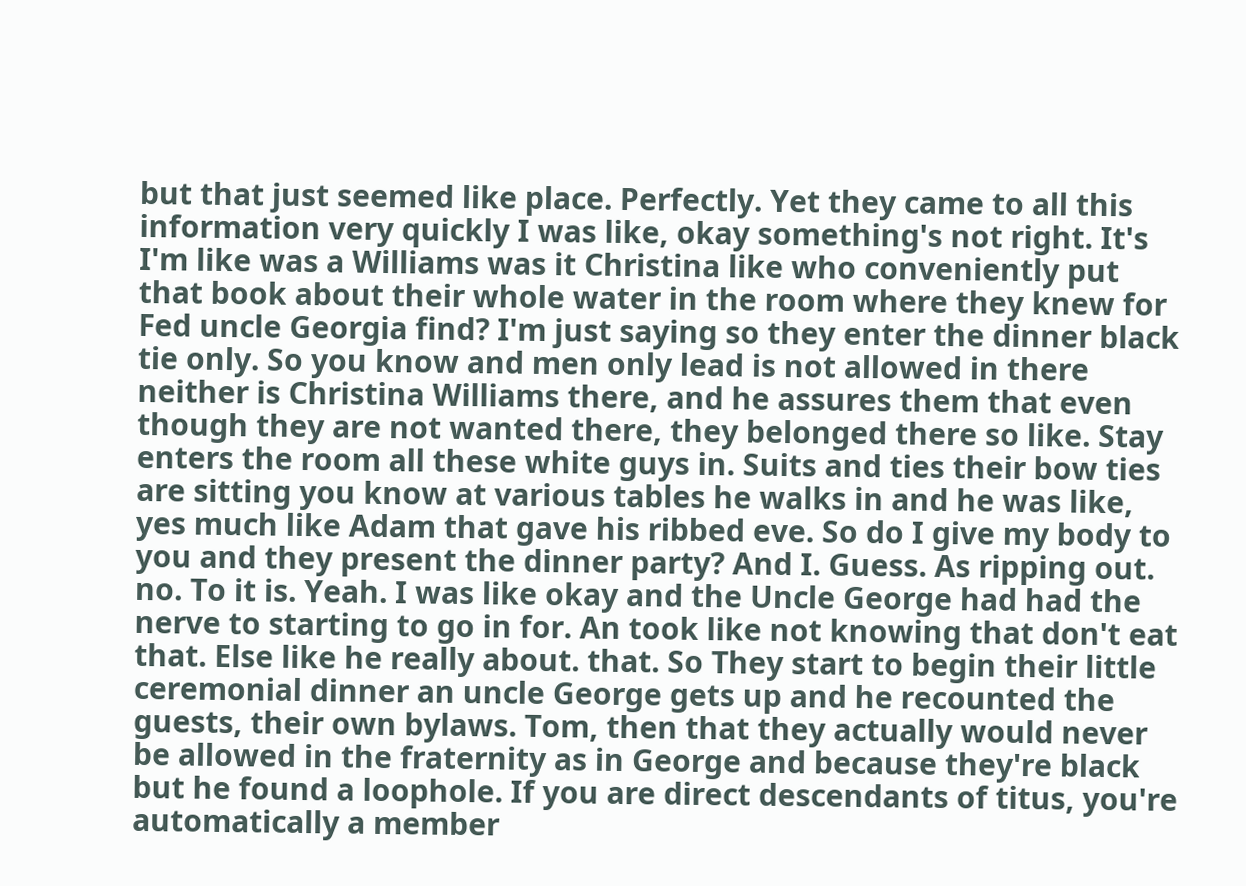but that just seemed like place. Perfectly. Yet they came to all this information very quickly I was like, okay something's not right. It's I'm like was a Williams was it Christina like who conveniently put that book about their whole water in the room where they knew for Fed uncle Georgia find? I'm just saying so they enter the dinner black tie only. So you know and men only lead is not allowed in there neither is Christina Williams there, and he assures them that even though they are not wanted there, they belonged there so like. Stay enters the room all these white guys in. Suits and ties their bow ties are sitting you know at various tables he walks in and he was like, yes much like Adam that gave his ribbed eve. So do I give my body to you and they present the dinner party? And I. Guess. As ripping out. no. To it is. Yeah. I was like okay and the Uncle George had had the nerve to starting to go in for. An took like not knowing that don't eat that. Else like he really about. that. So They start to begin their little ceremonial dinner an uncle George gets up and he recounted the guests, their own bylaws. Tom, then that they actually would never be allowed in the fraternity as in George and because they're black but he found a loophole. If you are direct descendants of titus, you're automatically a member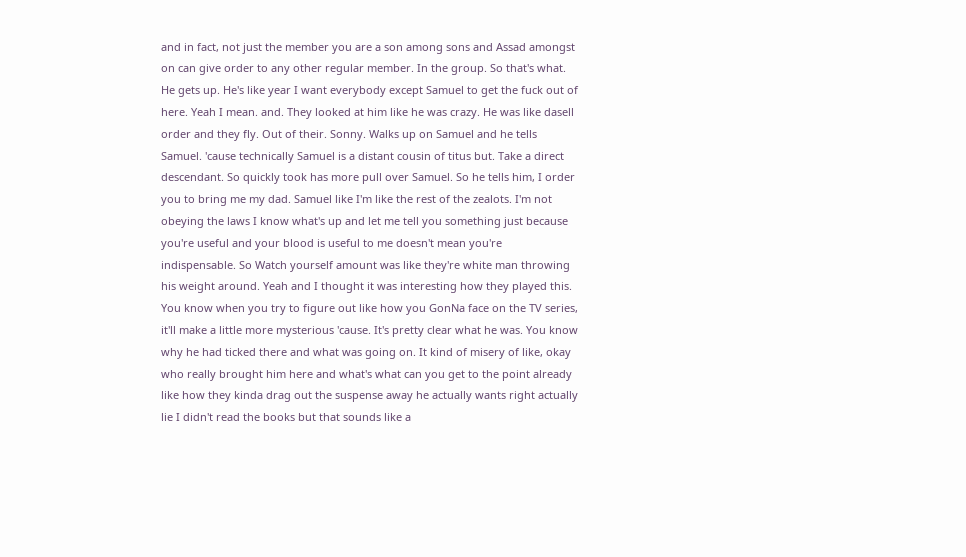and in fact, not just the member you are a son among sons and Assad amongst on can give order to any other regular member. In the group. So that's what. He gets up. He's like year I want everybody except Samuel to get the fuck out of here. Yeah I mean. and. They looked at him like he was crazy. He was like dasell order and they fly. Out of their. Sonny. Walks up on Samuel and he tells Samuel. 'cause technically Samuel is a distant cousin of titus but. Take a direct descendant. So quickly took has more pull over Samuel. So he tells him, I order you to bring me my dad. Samuel like I'm like the rest of the zealots. I'm not obeying the laws I know what's up and let me tell you something just because you're useful and your blood is useful to me doesn't mean you're indispensable. So Watch yourself amount was like they're white man throwing his weight around. Yeah and I thought it was interesting how they played this. You know when you try to figure out like how you GonNa face on the TV series, it'll make a little more mysterious 'cause. It's pretty clear what he was. You know why he had ticked there and what was going on. It kind of misery of like, okay who really brought him here and what's what can you get to the point already like how they kinda drag out the suspense away he actually wants right actually lie I didn't read the books but that sounds like a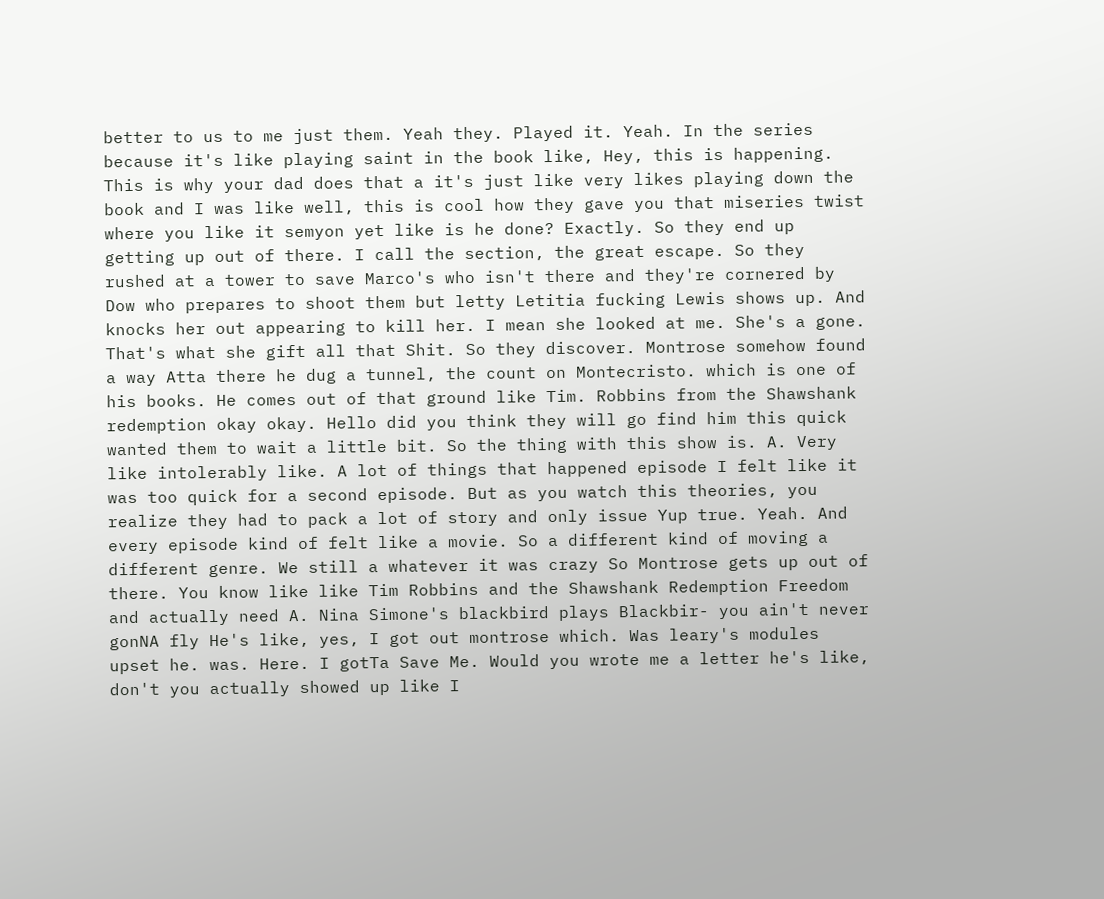better to us to me just them. Yeah they. Played it. Yeah. In the series because it's like playing saint in the book like, Hey, this is happening. This is why your dad does that a it's just like very likes playing down the book and I was like well, this is cool how they gave you that miseries twist where you like it semyon yet like is he done? Exactly. So they end up getting up out of there. I call the section, the great escape. So they rushed at a tower to save Marco's who isn't there and they're cornered by Dow who prepares to shoot them but letty Letitia fucking Lewis shows up. And knocks her out appearing to kill her. I mean she looked at me. She's a gone. That's what she gift all that Shit. So they discover. Montrose somehow found a way Atta there he dug a tunnel, the count on Montecristo. which is one of his books. He comes out of that ground like Tim. Robbins from the Shawshank redemption okay okay. Hello did you think they will go find him this quick wanted them to wait a little bit. So the thing with this show is. A. Very like intolerably like. A lot of things that happened episode I felt like it was too quick for a second episode. But as you watch this theories, you realize they had to pack a lot of story and only issue Yup true. Yeah. And every episode kind of felt like a movie. So a different kind of moving a different genre. We still a whatever it was crazy So Montrose gets up out of there. You know like like Tim Robbins and the Shawshank Redemption Freedom and actually need A. Nina Simone's blackbird plays Blackbir- you ain't never gonNA fly He's like, yes, I got out montrose which. Was leary's modules upset he. was. Here. I gotTa Save Me. Would you wrote me a letter he's like, don't you actually showed up like I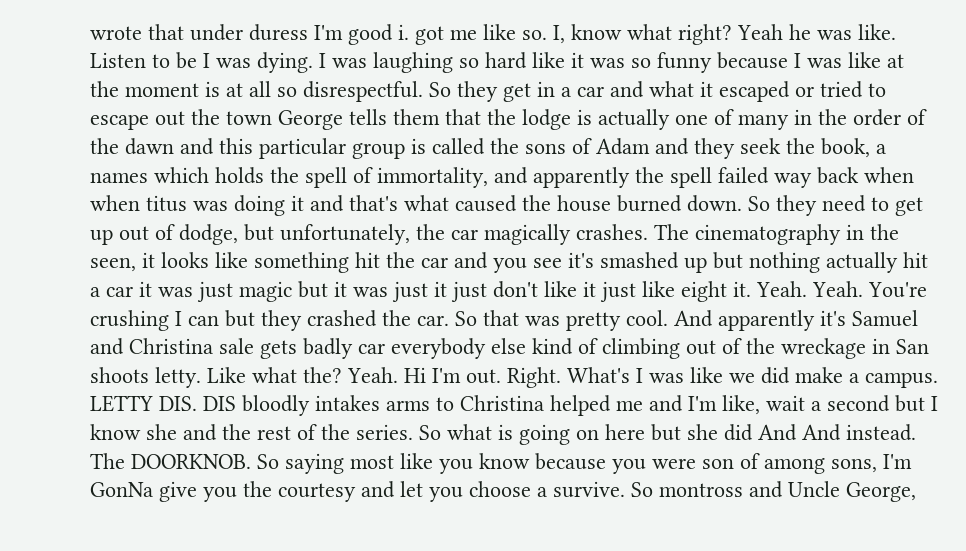wrote that under duress I'm good i. got me like so. I, know what right? Yeah he was like. Listen to be I was dying. I was laughing so hard like it was so funny because I was like at the moment is at all so disrespectful. So they get in a car and what it escaped or tried to escape out the town George tells them that the lodge is actually one of many in the order of the dawn and this particular group is called the sons of Adam and they seek the book, a names which holds the spell of immortality, and apparently the spell failed way back when when titus was doing it and that's what caused the house burned down. So they need to get up out of dodge, but unfortunately, the car magically crashes. The cinematography in the seen, it looks like something hit the car and you see it's smashed up but nothing actually hit a car it was just magic but it was just it just don't like it just like eight it. Yeah. Yeah. You're crushing I can but they crashed the car. So that was pretty cool. And apparently it's Samuel and Christina sale gets badly car everybody else kind of climbing out of the wreckage in San shoots letty. Like what the? Yeah. Hi I'm out. Right. What's I was like we did make a campus. LETTY DIS. DIS bloodly intakes arms to Christina helped me and I'm like, wait a second but I know she and the rest of the series. So what is going on here but she did And And instead. The DOORKNOB. So saying most like you know because you were son of among sons, I'm GonNa give you the courtesy and let you choose a survive. So montross and Uncle George,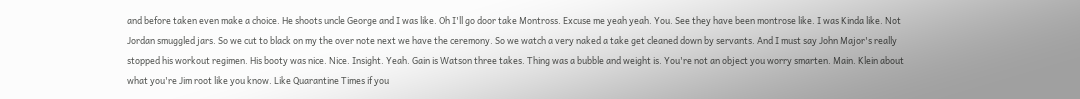and before taken even make a choice. He shoots uncle George and I was like. Oh I'll go door take Montross. Excuse me yeah yeah. You. See they have been montrose like. I was Kinda like. Not Jordan smuggled jars. So we cut to black on my the over note next we have the ceremony. So we watch a very naked a take get cleaned down by servants. And I must say John Major's really stopped his workout regimen. His booty was nice. Nice. Insight. Yeah. Gain is Watson three takes. Thing was a bubble and weight is. You're not an object you worry smarten. Main. Klein about what you're Jim root like you know. Like Quarantine Times if you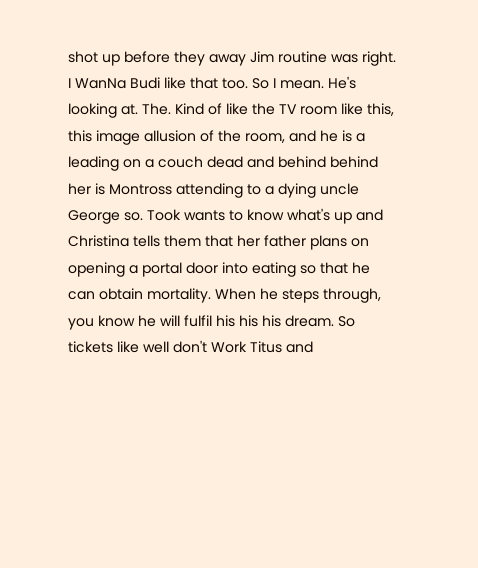shot up before they away Jim routine was right. I WanNa Budi like that too. So I mean. He's looking at. The. Kind of like the TV room like this, this image allusion of the room, and he is a leading on a couch dead and behind behind her is Montross attending to a dying uncle George so. Took wants to know what's up and Christina tells them that her father plans on opening a portal door into eating so that he can obtain mortality. When he steps through, you know he will fulfil his his his dream. So tickets like well don't Work Titus and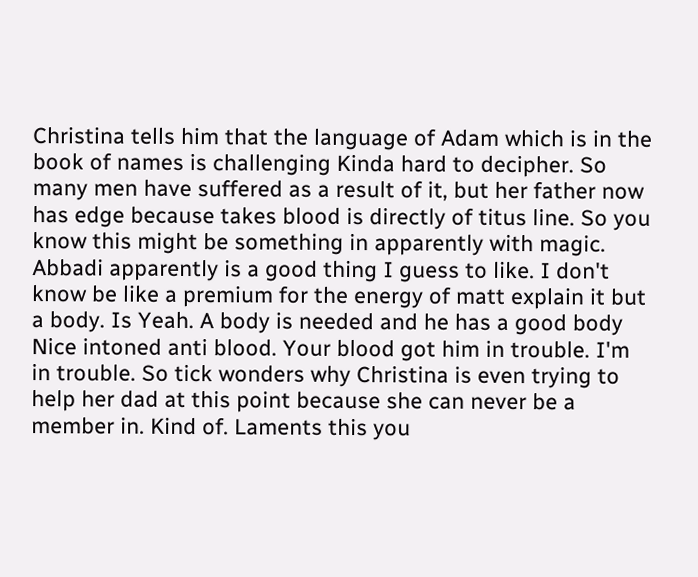Christina tells him that the language of Adam which is in the book of names is challenging Kinda hard to decipher. So many men have suffered as a result of it, but her father now has edge because takes blood is directly of titus line. So you know this might be something in apparently with magic. Abbadi apparently is a good thing I guess to like. I don't know be like a premium for the energy of matt explain it but a body. Is Yeah. A body is needed and he has a good body Nice intoned anti blood. Your blood got him in trouble. I'm in trouble. So tick wonders why Christina is even trying to help her dad at this point because she can never be a member in. Kind of. Laments this you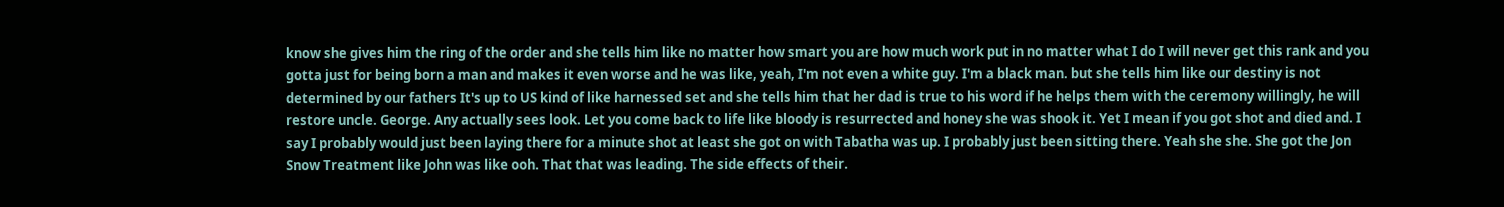know she gives him the ring of the order and she tells him like no matter how smart you are how much work put in no matter what I do I will never get this rank and you gotta just for being born a man and makes it even worse and he was like, yeah, I'm not even a white guy. I'm a black man. but she tells him like our destiny is not determined by our fathers It's up to US kind of like harnessed set and she tells him that her dad is true to his word if he helps them with the ceremony willingly, he will restore uncle. George. Any actually sees look. Let you come back to life like bloody is resurrected and honey she was shook it. Yet I mean if you got shot and died and. I say I probably would just been laying there for a minute shot at least she got on with Tabatha was up. I probably just been sitting there. Yeah she she. She got the Jon Snow Treatment like John was like ooh. That that was leading. The side effects of their.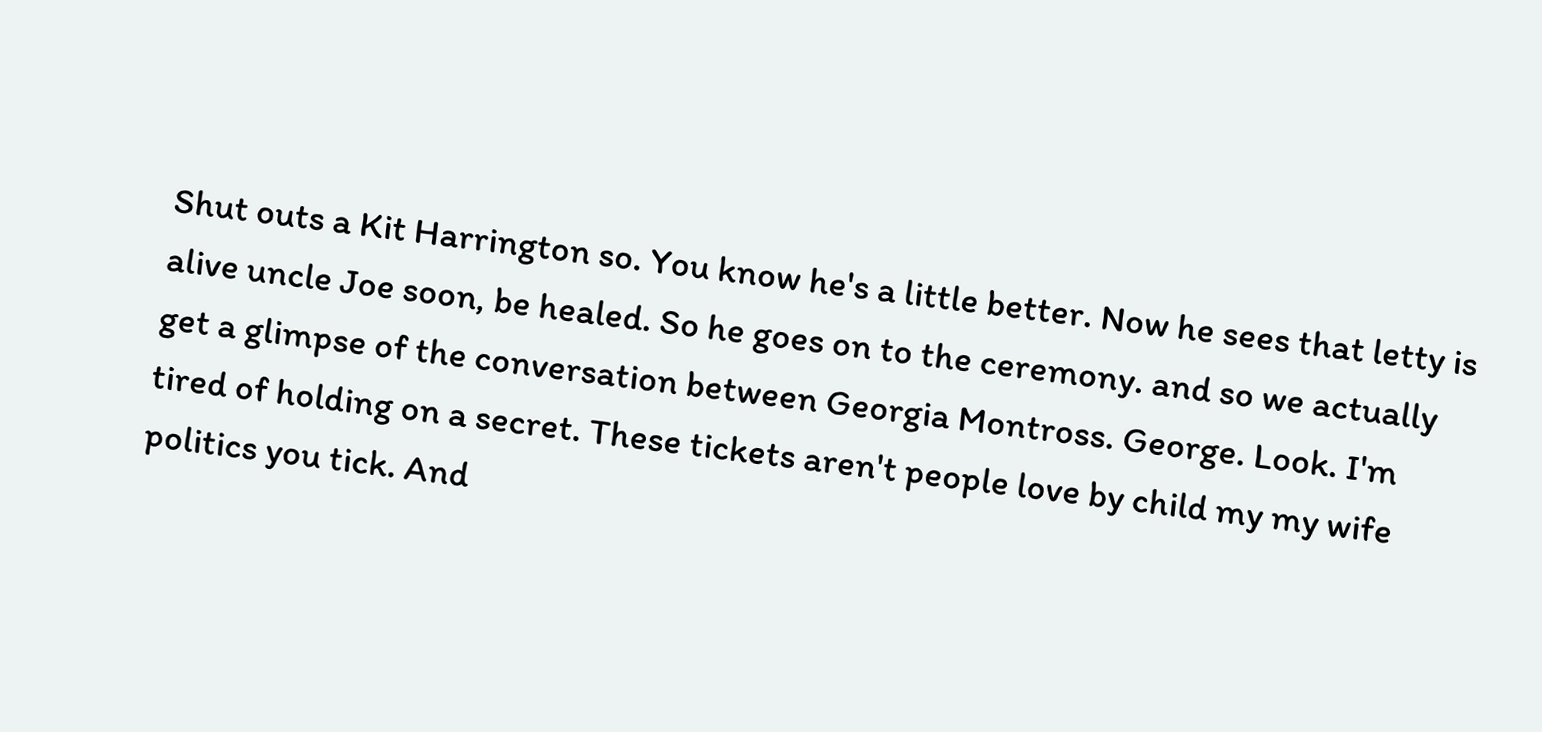Shut outs a Kit Harrington so. You know he's a little better. Now he sees that letty is alive uncle Joe soon, be healed. So he goes on to the ceremony. and so we actually get a glimpse of the conversation between Georgia Montross. George. Look. I'm tired of holding on a secret. These tickets aren't people love by child my my wife politics you tick. And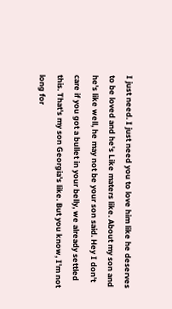I just need. I just need you to love him like he deserves to be loved and he's Like maters like. About my son and he's like well, he may not be your son said. Hey I don't care if you got a bullet in your belly, we already settled this. That's my son Georgia's like. But you know, I'm not long for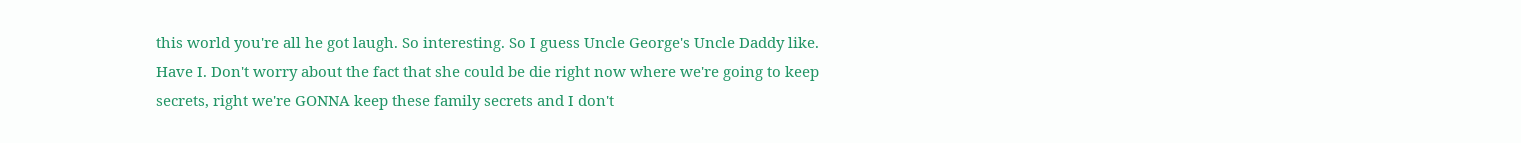this world you're all he got laugh. So interesting. So I guess Uncle George's Uncle Daddy like. Have I. Don't worry about the fact that she could be die right now where we're going to keep secrets, right we're GONNA keep these family secrets and I don't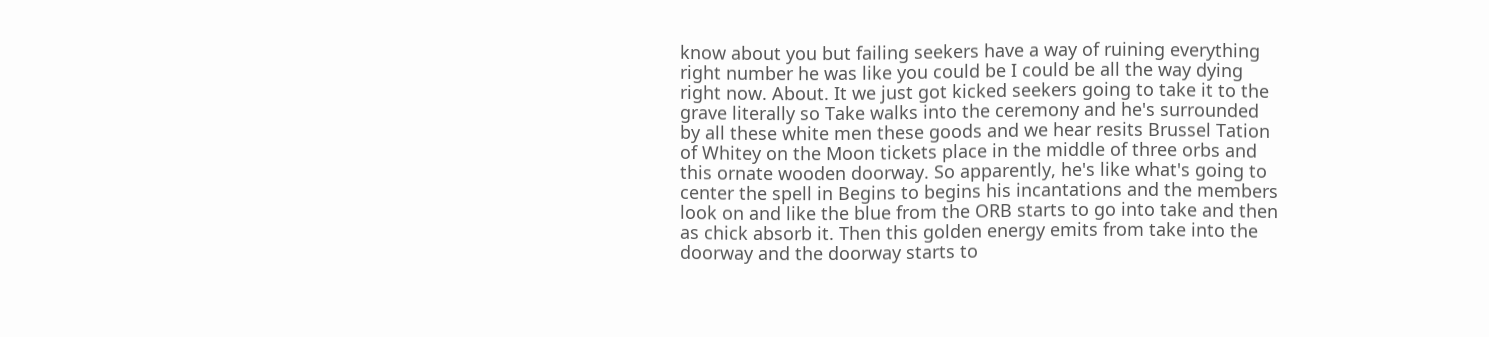know about you but failing seekers have a way of ruining everything right number he was like you could be I could be all the way dying right now. About. It we just got kicked seekers going to take it to the grave literally so Take walks into the ceremony and he's surrounded by all these white men these goods and we hear resits Brussel Tation of Whitey on the Moon tickets place in the middle of three orbs and this ornate wooden doorway. So apparently, he's like what's going to center the spell in Begins to begins his incantations and the members look on and like the blue from the ORB starts to go into take and then as chick absorb it. Then this golden energy emits from take into the doorway and the doorway starts to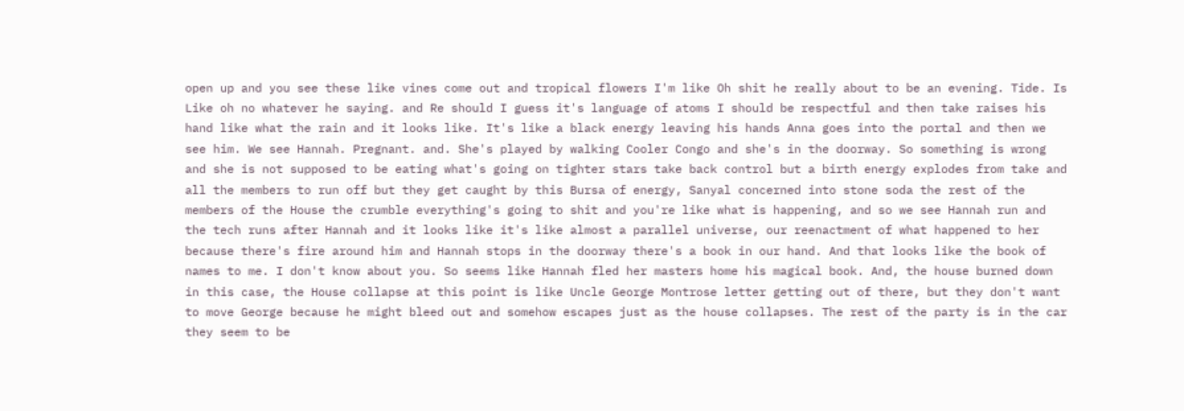open up and you see these like vines come out and tropical flowers I'm like Oh shit he really about to be an evening. Tide. Is Like oh no whatever he saying. and Re should I guess it's language of atoms I should be respectful and then take raises his hand like what the rain and it looks like. It's like a black energy leaving his hands Anna goes into the portal and then we see him. We see Hannah. Pregnant. and. She's played by walking Cooler Congo and she's in the doorway. So something is wrong and she is not supposed to be eating what's going on tighter stars take back control but a birth energy explodes from take and all the members to run off but they get caught by this Bursa of energy, Sanyal concerned into stone soda the rest of the members of the House the crumble everything's going to shit and you're like what is happening, and so we see Hannah run and the tech runs after Hannah and it looks like it's like almost a parallel universe, our reenactment of what happened to her because there's fire around him and Hannah stops in the doorway there's a book in our hand. And that looks like the book of names to me. I don't know about you. So seems like Hannah fled her masters home his magical book. And, the house burned down in this case, the House collapse at this point is like Uncle George Montrose letter getting out of there, but they don't want to move George because he might bleed out and somehow escapes just as the house collapses. The rest of the party is in the car they seem to be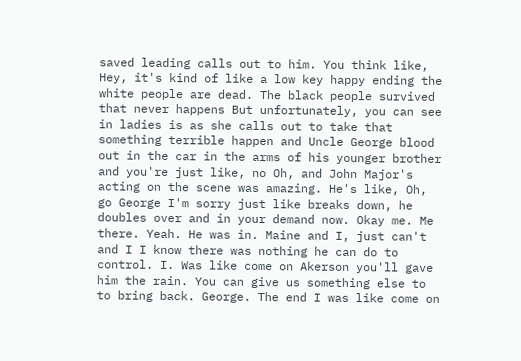saved leading calls out to him. You think like, Hey, it's kind of like a low key happy ending the white people are dead. The black people survived that never happens But unfortunately, you can see in ladies is as she calls out to take that something terrible happen and Uncle George blood out in the car in the arms of his younger brother and you're just like, no Oh, and John Major's acting on the scene was amazing. He's like, Oh, go George I'm sorry just like breaks down, he doubles over and in your demand now. Okay me. Me there. Yeah. He was in. Maine and I, just can't and I I know there was nothing he can do to control. I. Was like come on Akerson you'll gave him the rain. You can give us something else to to bring back. George. The end I was like come on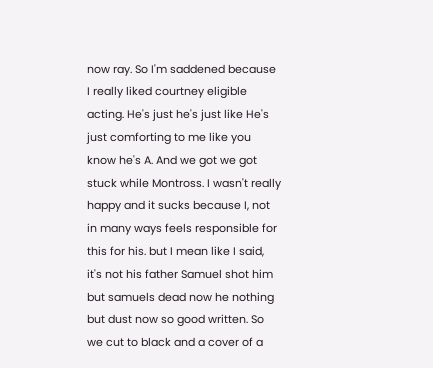now ray. So I'm saddened because I really liked courtney eligible acting. He's just he's just like He's just comforting to me like you know he's A. And we got we got stuck while Montross. I wasn't really happy and it sucks because I, not in many ways feels responsible for this for his. but I mean like I said, it's not his father Samuel shot him but samuels dead now he nothing but dust now so good written. So we cut to black and a cover of a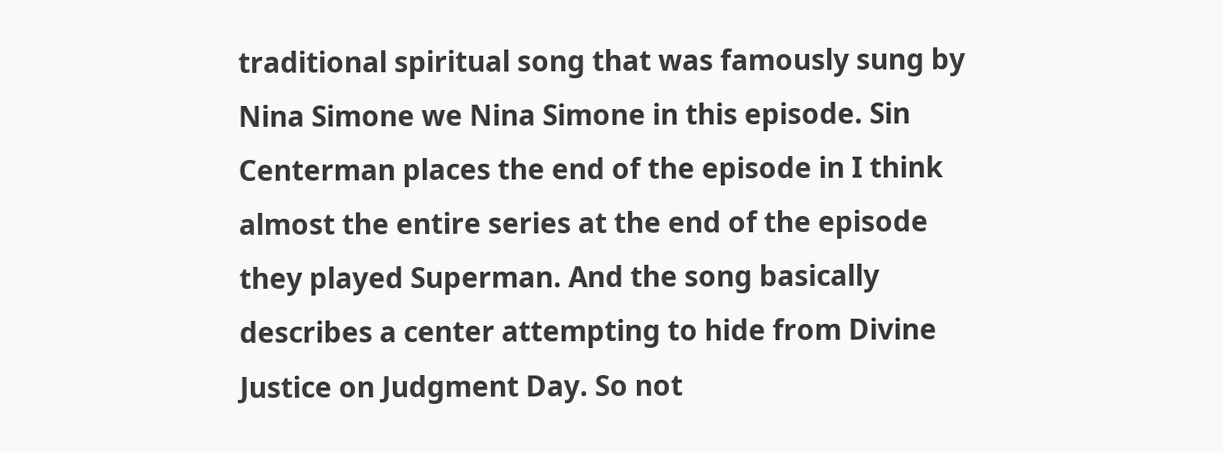traditional spiritual song that was famously sung by Nina Simone we Nina Simone in this episode. Sin Centerman places the end of the episode in I think almost the entire series at the end of the episode they played Superman. And the song basically describes a center attempting to hide from Divine Justice on Judgment Day. So not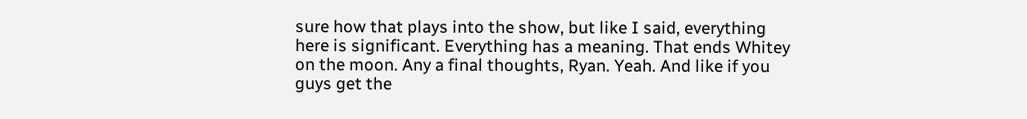sure how that plays into the show, but like I said, everything here is significant. Everything has a meaning. That ends Whitey on the moon. Any a final thoughts, Ryan. Yeah. And like if you guys get the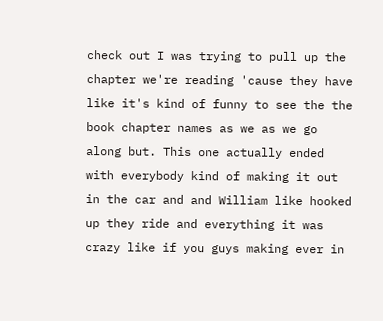check out I was trying to pull up the chapter we're reading 'cause they have like it's kind of funny to see the the book chapter names as we as we go along but. This one actually ended with everybody kind of making it out in the car and and William like hooked up they ride and everything it was crazy like if you guys making ever in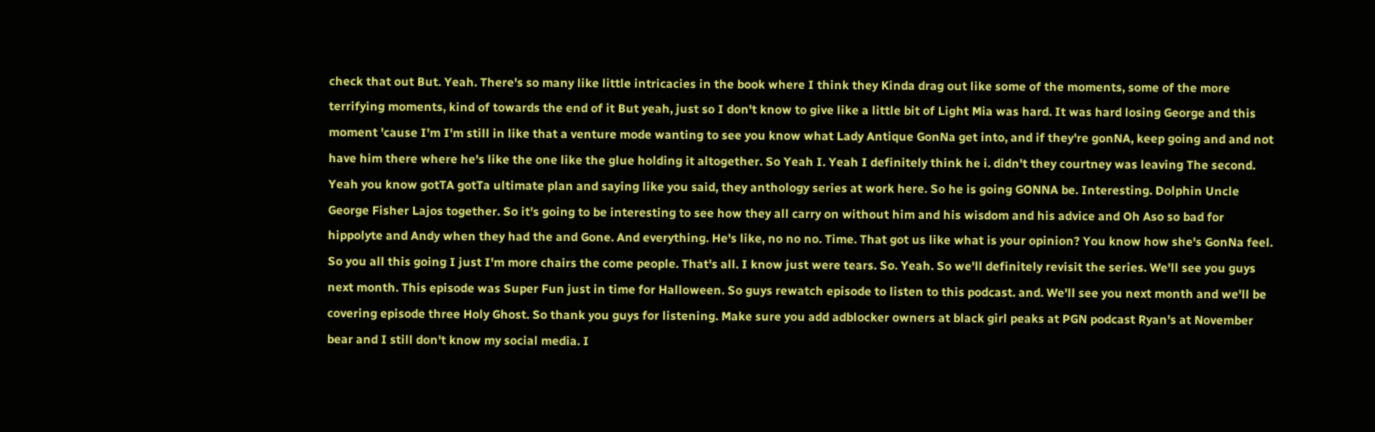check that out But. Yeah. There's so many like little intricacies in the book where I think they Kinda drag out like some of the moments, some of the more terrifying moments, kind of towards the end of it But yeah, just so I don't know to give like a little bit of Light Mia was hard. It was hard losing George and this moment 'cause I'm I'm still in like that a venture mode wanting to see you know what Lady Antique GonNa get into, and if they're gonNA, keep going and and not have him there where he's like the one like the glue holding it altogether. So Yeah I. Yeah I definitely think he i. didn't they courtney was leaving The second. Yeah you know gotTA gotTa ultimate plan and saying like you said, they anthology series at work here. So he is going GONNA be. Interesting. Dolphin Uncle George Fisher Lajos together. So it's going to be interesting to see how they all carry on without him and his wisdom and his advice and Oh Aso so bad for hippolyte and Andy when they had the and Gone. And everything. He's like, no no no. Time. That got us like what is your opinion? You know how she's GonNa feel. So you all this going I just I'm more chairs the come people. That's all. I know just were tears. So. Yeah. So we'll definitely revisit the series. We'll see you guys next month. This episode was Super Fun just in time for Halloween. So guys rewatch episode to listen to this podcast. and. We'll see you next month and we'll be covering episode three Holy Ghost. So thank you guys for listening. Make sure you add adblocker owners at black girl peaks at PGN podcast Ryan's at November bear and I still don't know my social media. I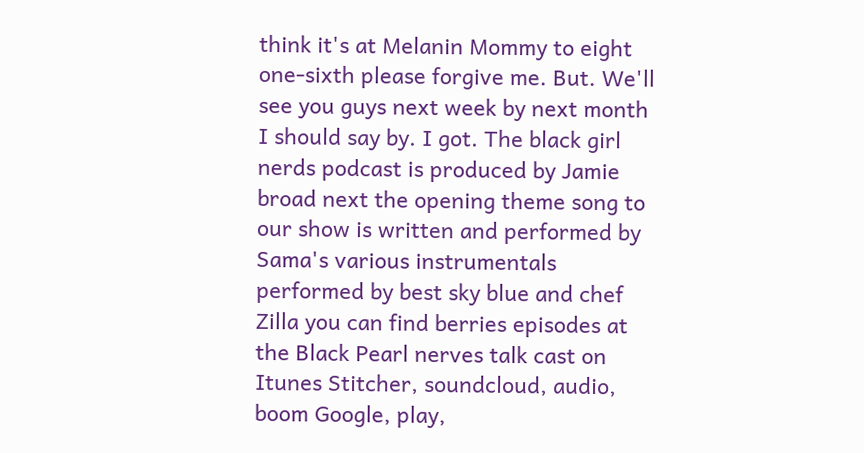think it's at Melanin Mommy to eight one-sixth please forgive me. But. We'll see you guys next week by next month I should say by. I got. The black girl nerds podcast is produced by Jamie broad next the opening theme song to our show is written and performed by Sama's various instrumentals performed by best sky blue and chef Zilla you can find berries episodes at the Black Pearl nerves talk cast on Itunes Stitcher, soundcloud, audio, boom Google, play,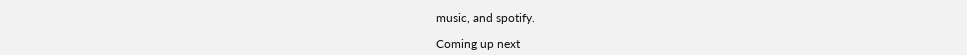music, and spotify.

Coming up next